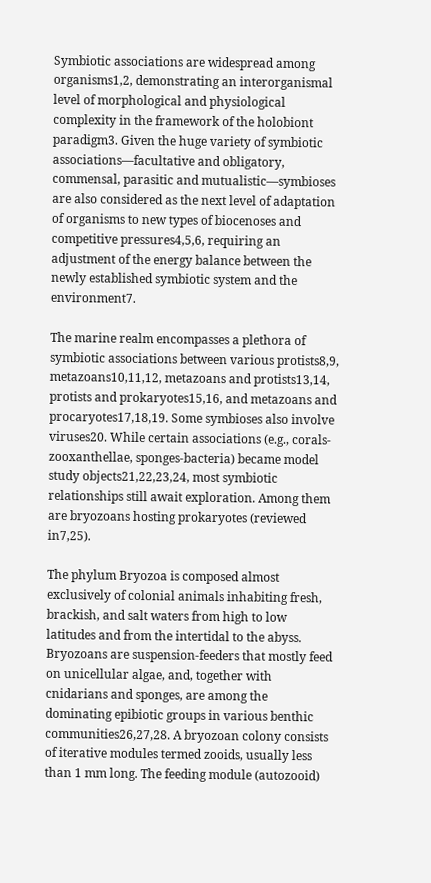Symbiotic associations are widespread among organisms1,2, demonstrating an interorganismal level of morphological and physiological complexity in the framework of the holobiont paradigm3. Given the huge variety of symbiotic associations—facultative and obligatory, commensal, parasitic and mutualistic—symbioses are also considered as the next level of adaptation of organisms to new types of biocenoses and competitive pressures4,5,6, requiring an adjustment of the energy balance between the newly established symbiotic system and the environment7.

The marine realm encompasses a plethora of symbiotic associations between various protists8,9, metazoans10,11,12, metazoans and protists13,14, protists and prokaryotes15,16, and metazoans and procaryotes17,18,19. Some symbioses also involve viruses20. While certain associations (e.g., corals-zooxanthellae, sponges-bacteria) became model study objects21,22,23,24, most symbiotic relationships still await exploration. Among them are bryozoans hosting prokaryotes (reviewed in7,25).

The phylum Bryozoa is composed almost exclusively of colonial animals inhabiting fresh, brackish, and salt waters from high to low latitudes and from the intertidal to the abyss. Bryozoans are suspension-feeders that mostly feed on unicellular algae, and, together with cnidarians and sponges, are among the dominating epibiotic groups in various benthic communities26,27,28. A bryozoan colony consists of iterative modules termed zooids, usually less than 1 mm long. The feeding module (autozooid)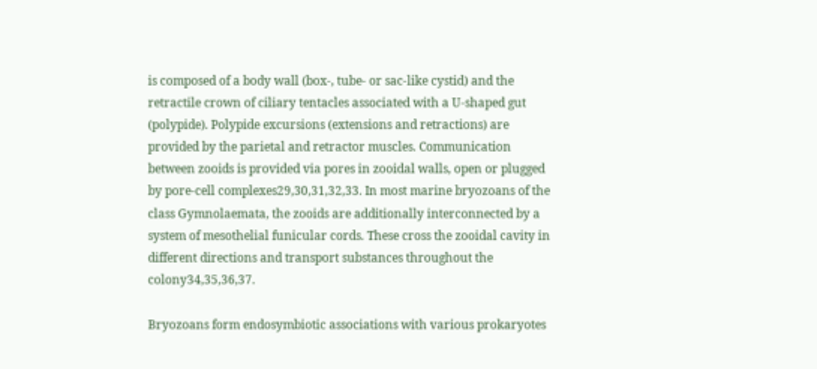is composed of a body wall (box-, tube- or sac-like cystid) and the retractile crown of ciliary tentacles associated with a U-shaped gut (polypide). Polypide excursions (extensions and retractions) are provided by the parietal and retractor muscles. Communication between zooids is provided via pores in zooidal walls, open or plugged by pore-cell complexes29,30,31,32,33. In most marine bryozoans of the class Gymnolaemata, the zooids are additionally interconnected by a system of mesothelial funicular cords. These cross the zooidal cavity in different directions and transport substances throughout the colony34,35,36,37.

Bryozoans form endosymbiotic associations with various prokaryotes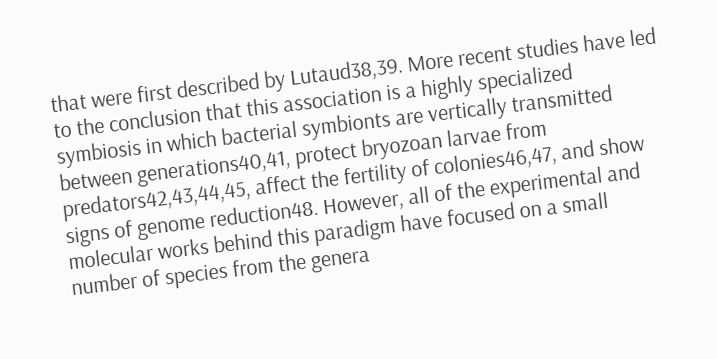that were first described by Lutaud38,39. More recent studies have led to the conclusion that this association is a highly specialized symbiosis in which bacterial symbionts are vertically transmitted between generations40,41, protect bryozoan larvae from predators42,43,44,45, affect the fertility of colonies46,47, and show signs of genome reduction48. However, all of the experimental and molecular works behind this paradigm have focused on a small number of species from the genera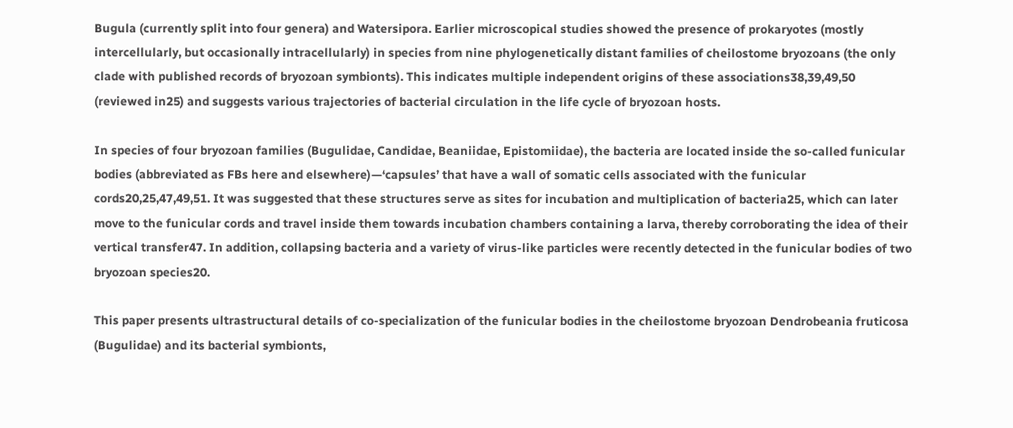Bugula (currently split into four genera) and Watersipora. Earlier microscopical studies showed the presence of prokaryotes (mostly intercellularly, but occasionally intracellularly) in species from nine phylogenetically distant families of cheilostome bryozoans (the only clade with published records of bryozoan symbionts). This indicates multiple independent origins of these associations38,39,49,50 (reviewed in25) and suggests various trajectories of bacterial circulation in the life cycle of bryozoan hosts.

In species of four bryozoan families (Bugulidae, Candidae, Beaniidae, Epistomiidae), the bacteria are located inside the so-called funicular bodies (abbreviated as FBs here and elsewhere)—‘capsules’ that have a wall of somatic cells associated with the funicular cords20,25,47,49,51. It was suggested that these structures serve as sites for incubation and multiplication of bacteria25, which can later move to the funicular cords and travel inside them towards incubation chambers containing a larva, thereby corroborating the idea of their vertical transfer47. In addition, collapsing bacteria and a variety of virus-like particles were recently detected in the funicular bodies of two bryozoan species20.

This paper presents ultrastructural details of co-specialization of the funicular bodies in the cheilostome bryozoan Dendrobeania fruticosa (Bugulidae) and its bacterial symbionts,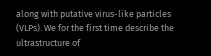along with putative virus-like particles (VLPs). We for the first time describe the ultrastructure of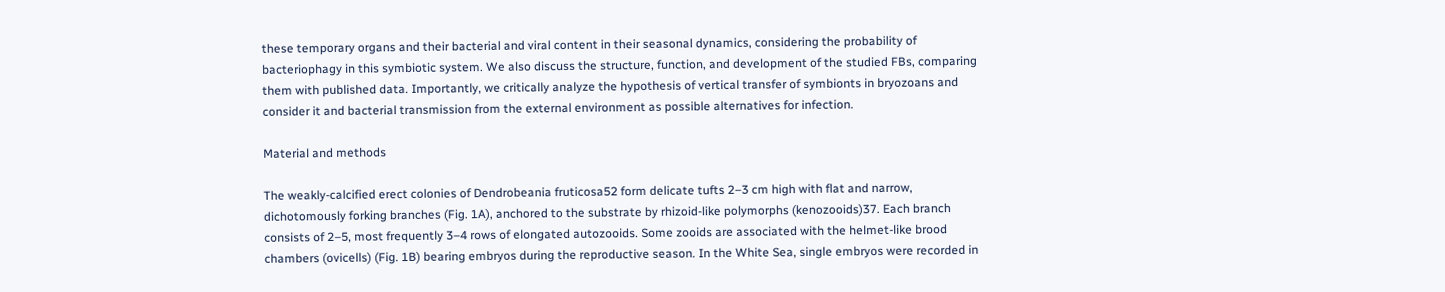these temporary organs and their bacterial and viral content in their seasonal dynamics, considering the probability of bacteriophagy in this symbiotic system. We also discuss the structure, function, and development of the studied FBs, comparing them with published data. Importantly, we critically analyze the hypothesis of vertical transfer of symbionts in bryozoans and consider it and bacterial transmission from the external environment as possible alternatives for infection.

Material and methods

The weakly-calcified erect colonies of Dendrobeania fruticosa52 form delicate tufts 2–3 cm high with flat and narrow, dichotomously forking branches (Fig. 1A), anchored to the substrate by rhizoid-like polymorphs (kenozooids)37. Each branch consists of 2–5, most frequently 3–4 rows of elongated autozooids. Some zooids are associated with the helmet-like brood chambers (ovicells) (Fig. 1B) bearing embryos during the reproductive season. In the White Sea, single embryos were recorded in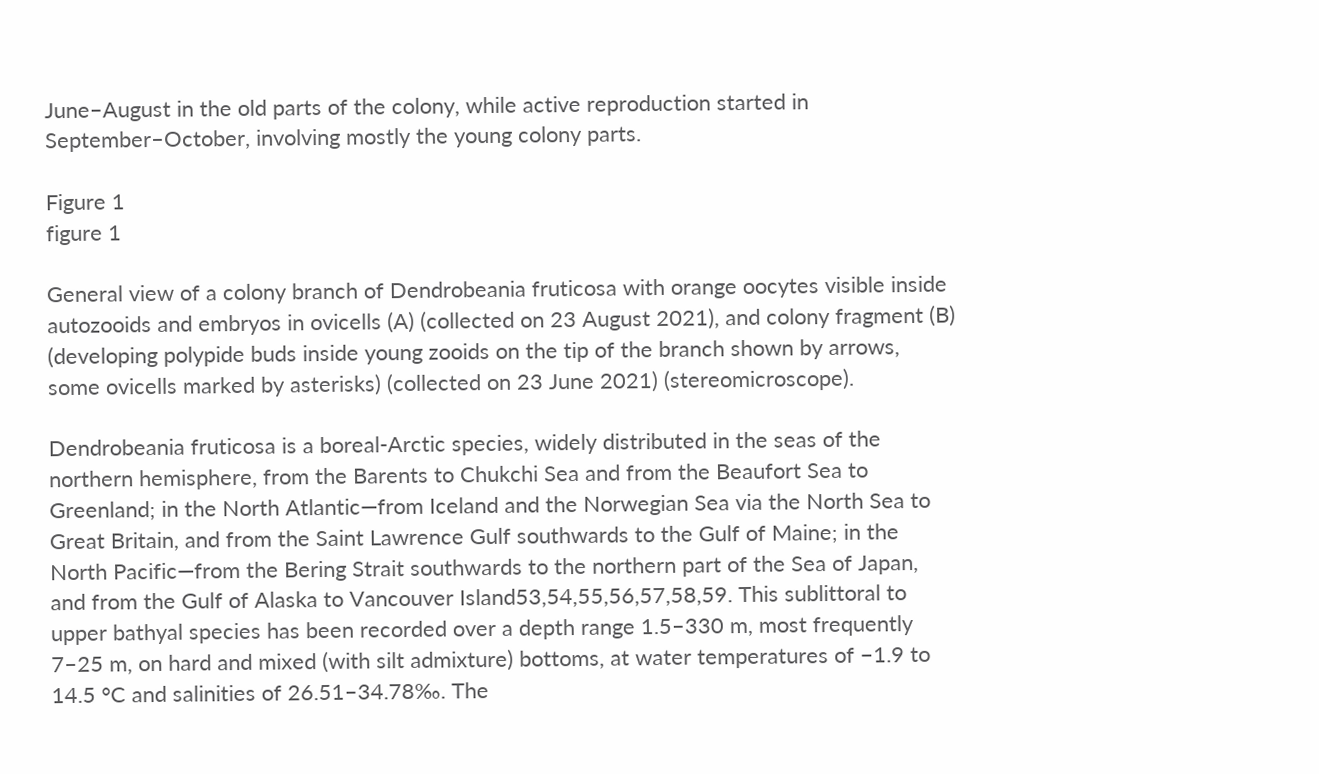June–August in the old parts of the colony, while active reproduction started in September–October, involving mostly the young colony parts.

Figure 1
figure 1

General view of a colony branch of Dendrobeania fruticosa with orange oocytes visible inside autozooids and embryos in ovicells (A) (collected on 23 August 2021), and colony fragment (B) (developing polypide buds inside young zooids on the tip of the branch shown by arrows, some ovicells marked by asterisks) (collected on 23 June 2021) (stereomicroscope).

Dendrobeania fruticosa is a boreal-Arctic species, widely distributed in the seas of the northern hemisphere, from the Barents to Chukchi Sea and from the Beaufort Sea to Greenland; in the North Atlantic—from Iceland and the Norwegian Sea via the North Sea to Great Britain, and from the Saint Lawrence Gulf southwards to the Gulf of Maine; in the North Pacific—from the Bering Strait southwards to the northern part of the Sea of Japan, and from the Gulf of Alaska to Vancouver Island53,54,55,56,57,58,59. This sublittoral to upper bathyal species has been recorded over a depth range 1.5–330 m, most frequently 7–25 m, on hard and mixed (with silt admixture) bottoms, at water temperatures of −1.9 to 14.5 °C and salinities of 26.51–34.78‰. The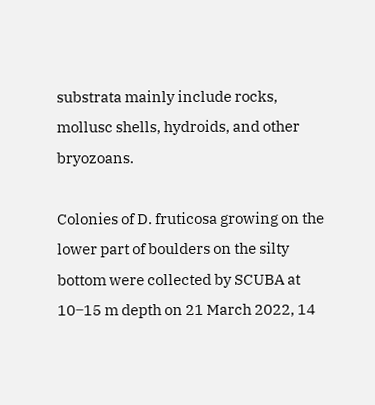substrata mainly include rocks, mollusc shells, hydroids, and other bryozoans.

Colonies of D. fruticosa growing on the lower part of boulders on the silty bottom were collected by SCUBA at 10‒15 m depth on 21 March 2022, 14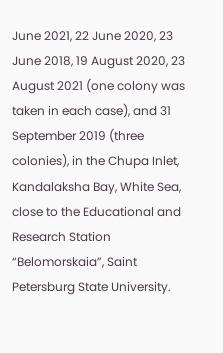June 2021, 22 June 2020, 23 June 2018, 19 August 2020, 23 August 2021 (one colony was taken in each case), and 31 September 2019 (three colonies), in the Chupa Inlet, Kandalaksha Bay, White Sea, close to the Educational and Research Station “Belomorskaia”, Saint Petersburg State University.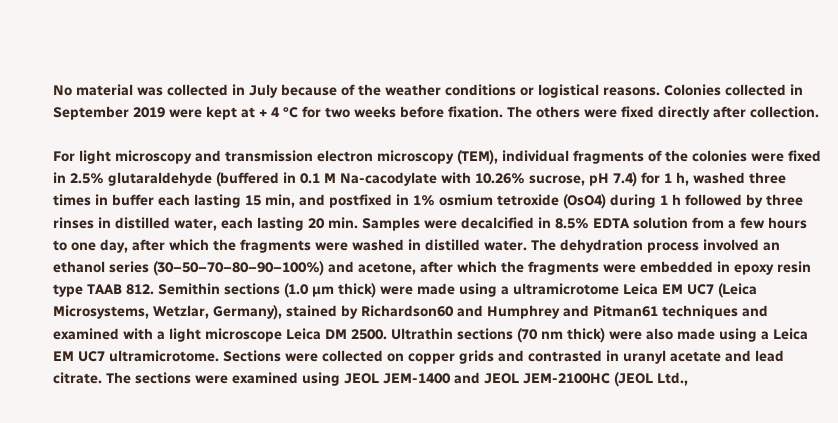No material was collected in July because of the weather conditions or logistical reasons. Colonies collected in September 2019 were kept at + 4 °C for two weeks before fixation. The others were fixed directly after collection.

For light microscopy and transmission electron microscopy (TEM), individual fragments of the colonies were fixed in 2.5% glutaraldehyde (buffered in 0.1 M Na-cacodylate with 10.26% sucrose, pH 7.4) for 1 h, washed three times in buffer each lasting 15 min, and postfixed in 1% osmium tetroxide (OsO4) during 1 h followed by three rinses in distilled water, each lasting 20 min. Samples were decalcified in 8.5% EDTA solution from a few hours to one day, after which the fragments were washed in distilled water. The dehydration process involved an ethanol series (30–50–70–80–90–100%) and acetone, after which the fragments were embedded in epoxy resin type TAAB 812. Semithin sections (1.0 µm thick) were made using a ultramicrotome Leica EM UC7 (Leica Microsystems, Wetzlar, Germany), stained by Richardson60 and Humphrey and Pitman61 techniques and examined with a light microscope Leica DM 2500. Ultrathin sections (70 nm thick) were also made using a Leica EM UC7 ultramicrotome. Sections were collected on copper grids and contrasted in uranyl acetate and lead citrate. The sections were examined using JEOL JEM-1400 and JEOL JEM-2100HC (JEOL Ltd.,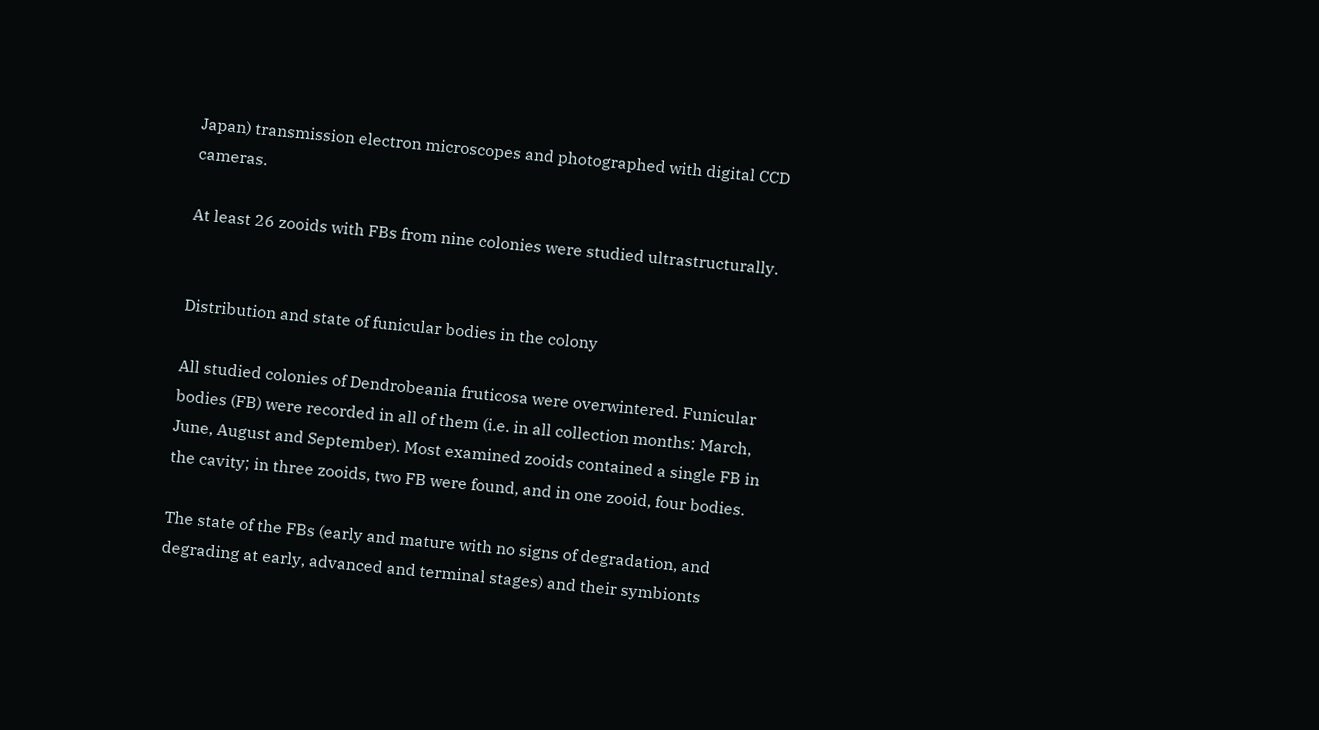Japan) transmission electron microscopes and photographed with digital CCD cameras.

At least 26 zooids with FBs from nine colonies were studied ultrastructurally.


Distribution and state of funicular bodies in the colony

All studied colonies of Dendrobeania fruticosa were overwintered. Funicular bodies (FB) were recorded in all of them (i.e. in all collection months: March, June, August and September). Most examined zooids contained a single FB in the cavity; in three zooids, two FB were found, and in one zooid, four bodies.

The state of the FBs (early and mature with no signs of degradation, and degrading at early, advanced and terminal stages) and their symbionts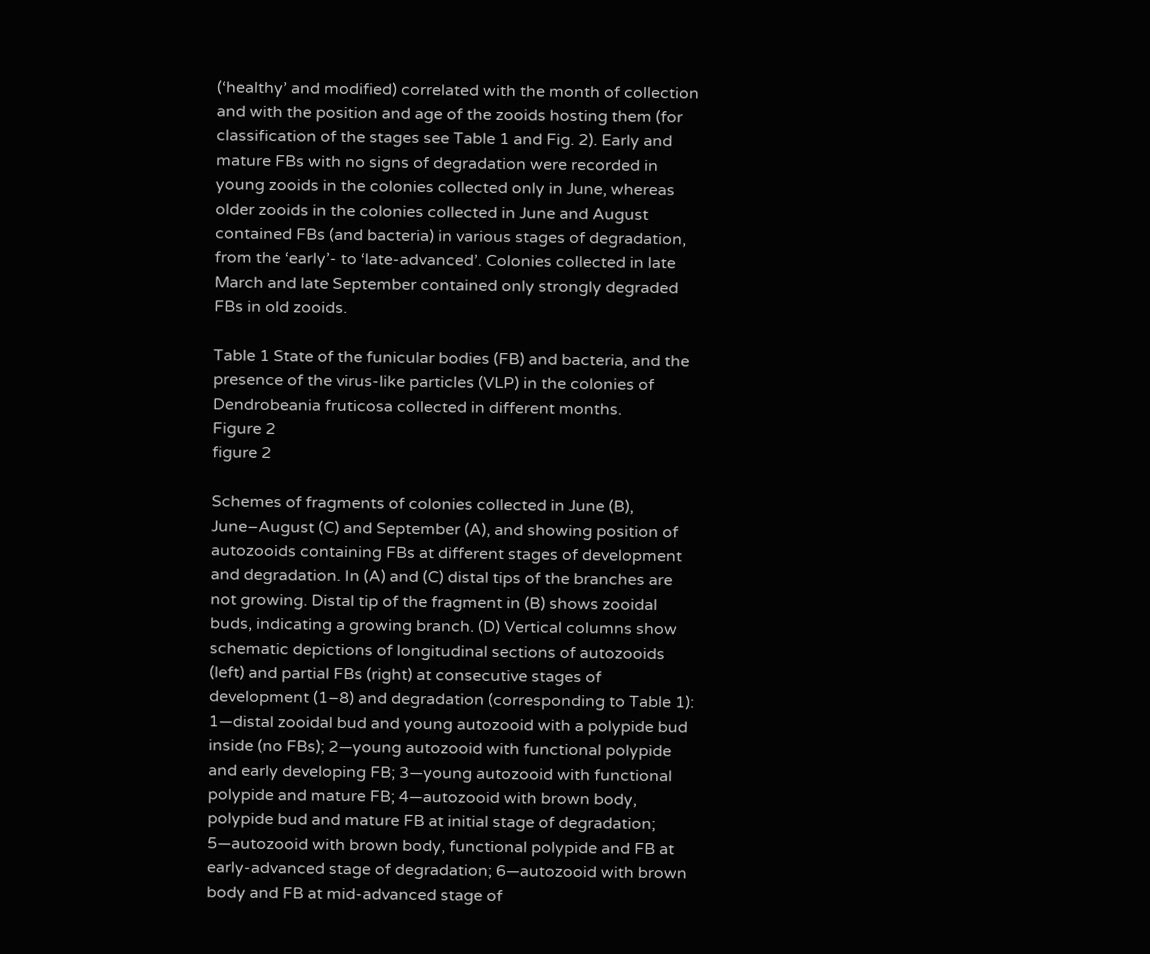(‘healthy’ and modified) correlated with the month of collection and with the position and age of the zooids hosting them (for classification of the stages see Table 1 and Fig. 2). Early and mature FBs with no signs of degradation were recorded in young zooids in the colonies collected only in June, whereas older zooids in the colonies collected in June and August contained FBs (and bacteria) in various stages of degradation, from the ‘early’- to ‘late-advanced’. Colonies collected in late March and late September contained only strongly degraded FBs in old zooids.

Table 1 State of the funicular bodies (FB) and bacteria, and the presence of the virus-like particles (VLP) in the colonies of Dendrobeania fruticosa collected in different months.
Figure 2
figure 2

Schemes of fragments of colonies collected in June (B), June–August (C) and September (A), and showing position of autozooids containing FBs at different stages of development and degradation. In (A) and (C) distal tips of the branches are not growing. Distal tip of the fragment in (B) shows zooidal buds, indicating a growing branch. (D) Vertical columns show schematic depictions of longitudinal sections of autozooids (left) and partial FBs (right) at consecutive stages of development (1–8) and degradation (corresponding to Table 1): 1—distal zooidal bud and young autozooid with a polypide bud inside (no FBs); 2—young autozooid with functional polypide and early developing FB; 3—young autozooid with functional polypide and mature FB; 4—autozooid with brown body, polypide bud and mature FB at initial stage of degradation; 5—autozooid with brown body, functional polypide and FB at early-advanced stage of degradation; 6—autozooid with brown body and FB at mid-advanced stage of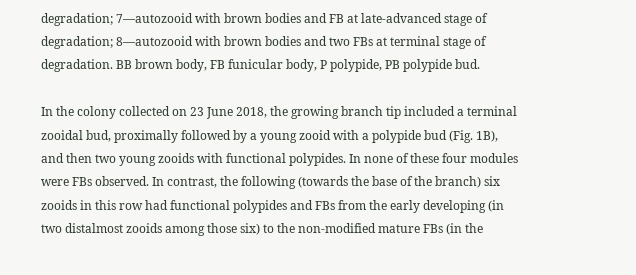degradation; 7—autozooid with brown bodies and FB at late-advanced stage of degradation; 8—autozooid with brown bodies and two FBs at terminal stage of degradation. BB brown body, FB funicular body, P polypide, PB polypide bud.

In the colony collected on 23 June 2018, the growing branch tip included a terminal zooidal bud, proximally followed by a young zooid with a polypide bud (Fig. 1B), and then two young zooids with functional polypides. In none of these four modules were FBs observed. In contrast, the following (towards the base of the branch) six zooids in this row had functional polypides and FBs from the early developing (in two distalmost zooids among those six) to the non-modified mature FBs (in the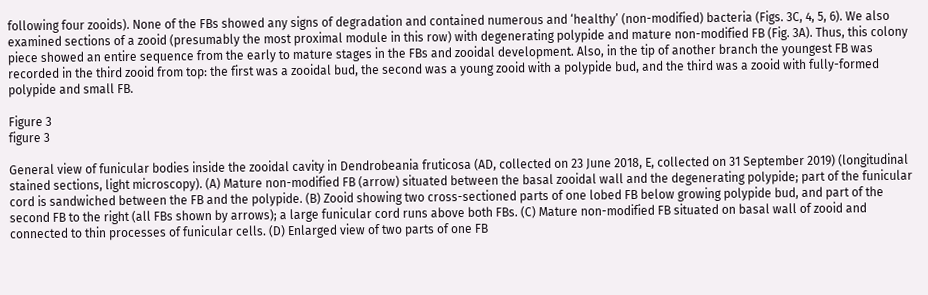following four zooids). None of the FBs showed any signs of degradation and contained numerous and ‘healthy’ (non-modified) bacteria (Figs. 3C, 4, 5, 6). We also examined sections of a zooid (presumably the most proximal module in this row) with degenerating polypide and mature non-modified FB (Fig. 3A). Thus, this colony piece showed an entire sequence from the early to mature stages in the FBs and zooidal development. Also, in the tip of another branch the youngest FB was recorded in the third zooid from top: the first was a zooidal bud, the second was a young zooid with a polypide bud, and the third was a zooid with fully-formed polypide and small FB.

Figure 3
figure 3

General view of funicular bodies inside the zooidal cavity in Dendrobeania fruticosa (AD, collected on 23 June 2018, E, collected on 31 September 2019) (longitudinal stained sections, light microscopy). (A) Mature non-modified FB (arrow) situated between the basal zooidal wall and the degenerating polypide; part of the funicular cord is sandwiched between the FB and the polypide. (B) Zooid showing two cross-sectioned parts of one lobed FB below growing polypide bud, and part of the second FB to the right (all FBs shown by arrows); a large funicular cord runs above both FBs. (C) Mature non-modified FB situated on basal wall of zooid and connected to thin processes of funicular cells. (D) Enlarged view of two parts of one FB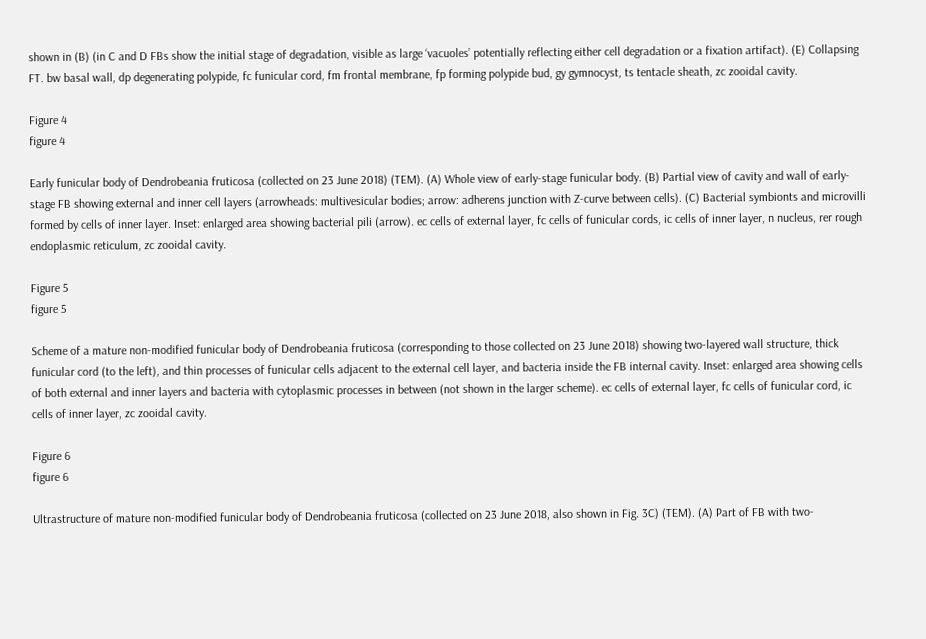shown in (B) (in C and D FBs show the initial stage of degradation, visible as large ‘vacuoles’ potentially reflecting either cell degradation or a fixation artifact). (E) Collapsing FT. bw basal wall, dp degenerating polypide, fc funicular cord, fm frontal membrane, fp forming polypide bud, gy gymnocyst, ts tentacle sheath, zc zooidal cavity.

Figure 4
figure 4

Early funicular body of Dendrobeania fruticosa (collected on 23 June 2018) (TEM). (A) Whole view of early-stage funicular body. (B) Partial view of cavity and wall of early-stage FB showing external and inner cell layers (arrowheads: multivesicular bodies; arrow: adherens junction with Z-curve between cells). (C) Bacterial symbionts and microvilli formed by cells of inner layer. Inset: enlarged area showing bacterial pili (arrow). ec cells of external layer, fc cells of funicular cords, ic cells of inner layer, n nucleus, rer rough endoplasmic reticulum, zc zooidal cavity.

Figure 5
figure 5

Scheme of a mature non-modified funicular body of Dendrobeania fruticosa (corresponding to those collected on 23 June 2018) showing two-layered wall structure, thick funicular cord (to the left), and thin processes of funicular cells adjacent to the external cell layer, and bacteria inside the FB internal cavity. Inset: enlarged area showing cells of both external and inner layers and bacteria with cytoplasmic processes in between (not shown in the larger scheme). ec cells of external layer, fc cells of funicular cord, ic cells of inner layer, zc zooidal cavity.

Figure 6
figure 6

Ultrastructure of mature non-modified funicular body of Dendrobeania fruticosa (collected on 23 June 2018, also shown in Fig. 3C) (TEM). (A) Part of FB with two-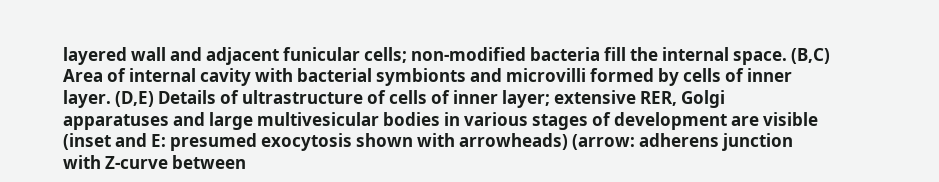layered wall and adjacent funicular cells; non-modified bacteria fill the internal space. (B,C) Area of internal cavity with bacterial symbionts and microvilli formed by cells of inner layer. (D,E) Details of ultrastructure of cells of inner layer; extensive RER, Golgi apparatuses and large multivesicular bodies in various stages of development are visible (inset and E: presumed exocytosis shown with arrowheads) (arrow: adherens junction with Z-curve between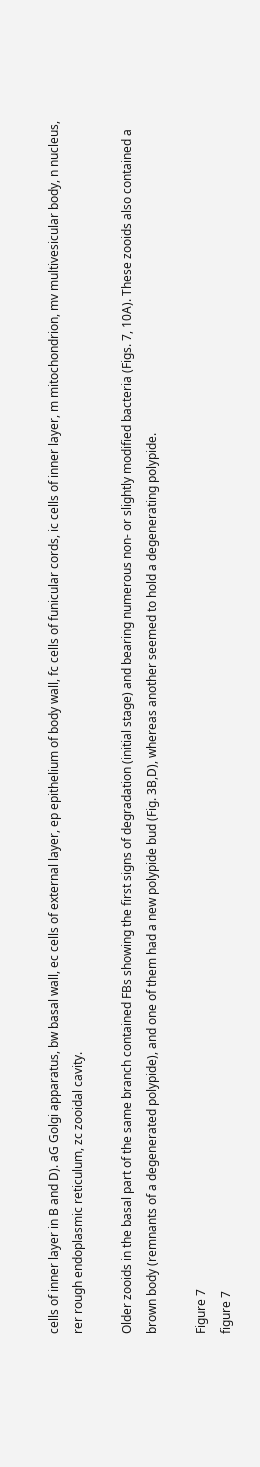cells of inner layer in B and D). aG Golgi apparatus, bw basal wall, ec cells of external layer, ep epithelium of body wall, fc cells of funicular cords, ic cells of inner layer, m mitochondrion, mv multivesicular body, n nucleus, rer rough endoplasmic reticulum, zc zooidal cavity.

Older zooids in the basal part of the same branch contained FBs showing the first signs of degradation (initial stage) and bearing numerous non- or slightly modified bacteria (Figs. 7, 10A). These zooids also contained a brown body (remnants of a degenerated polypide), and one of them had a new polypide bud (Fig. 3B,D), whereas another seemed to hold a degenerating polypide.

Figure 7
figure 7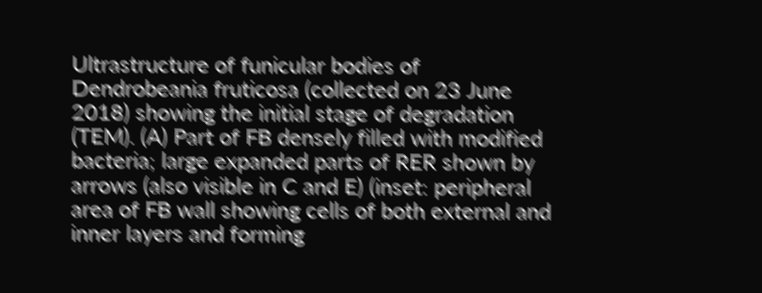Ultrastructure of funicular bodies of Dendrobeania fruticosa (collected on 23 June 2018) showing the initial stage of degradation (TEM). (A) Part of FB densely filled with modified bacteria; large expanded parts of RER shown by arrows (also visible in C and E) (inset: peripheral area of FB wall showing cells of both external and inner layers and forming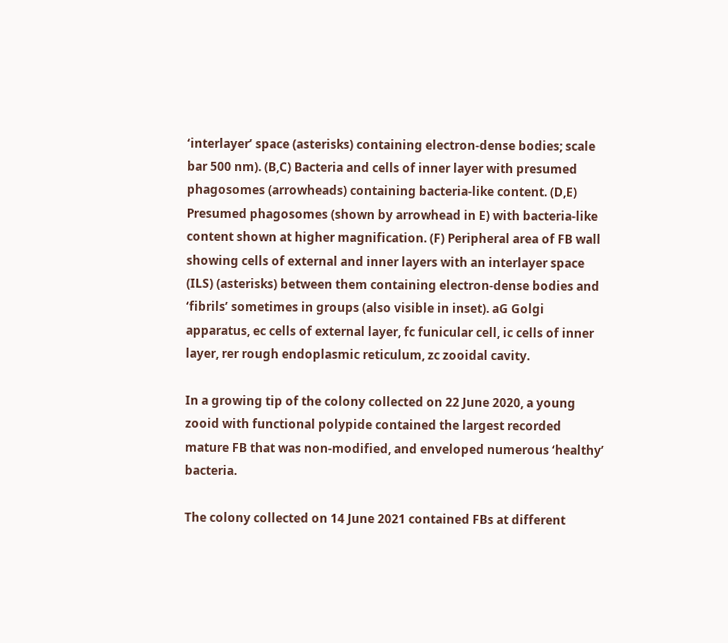‘interlayer’ space (asterisks) containing electron-dense bodies; scale bar 500 nm). (B,C) Bacteria and cells of inner layer with presumed phagosomes (arrowheads) containing bacteria-like content. (D,E) Presumed phagosomes (shown by arrowhead in E) with bacteria-like content shown at higher magnification. (F) Peripheral area of FB wall showing cells of external and inner layers with an interlayer space (ILS) (asterisks) between them containing electron-dense bodies and ‘fibrils’ sometimes in groups (also visible in inset). aG Golgi apparatus, ec cells of external layer, fc funicular cell, ic cells of inner layer, rer rough endoplasmic reticulum, zc zooidal cavity.

In a growing tip of the colony collected on 22 June 2020, a young zooid with functional polypide contained the largest recorded mature FB that was non-modified, and enveloped numerous ‘healthy’ bacteria.

The colony collected on 14 June 2021 contained FBs at different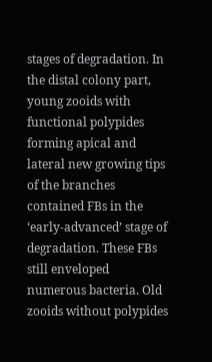stages of degradation. In the distal colony part, young zooids with functional polypides forming apical and lateral new growing tips of the branches contained FBs in the ‘early-advanced’ stage of degradation. These FBs still enveloped numerous bacteria. Old zooids without polypides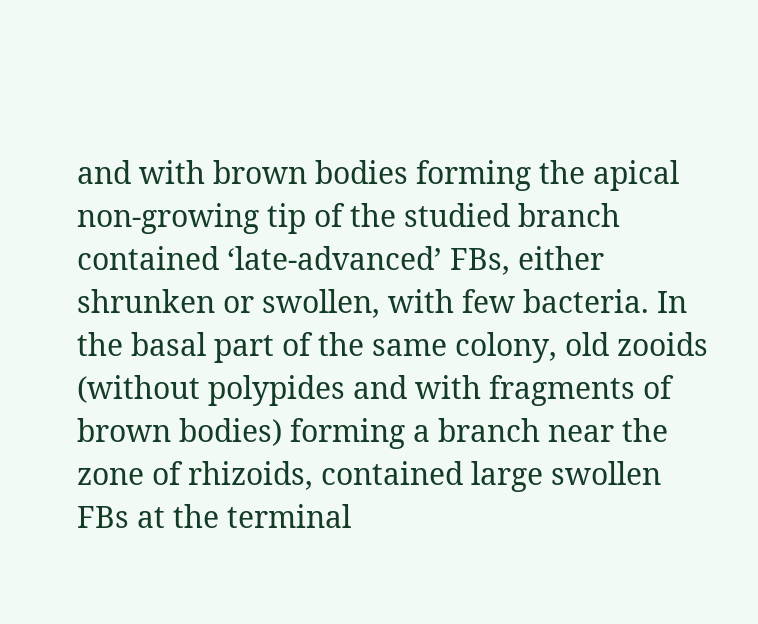and with brown bodies forming the apical non-growing tip of the studied branch contained ‘late-advanced’ FBs, either shrunken or swollen, with few bacteria. In the basal part of the same colony, old zooids (without polypides and with fragments of brown bodies) forming a branch near the zone of rhizoids, contained large swollen FBs at the terminal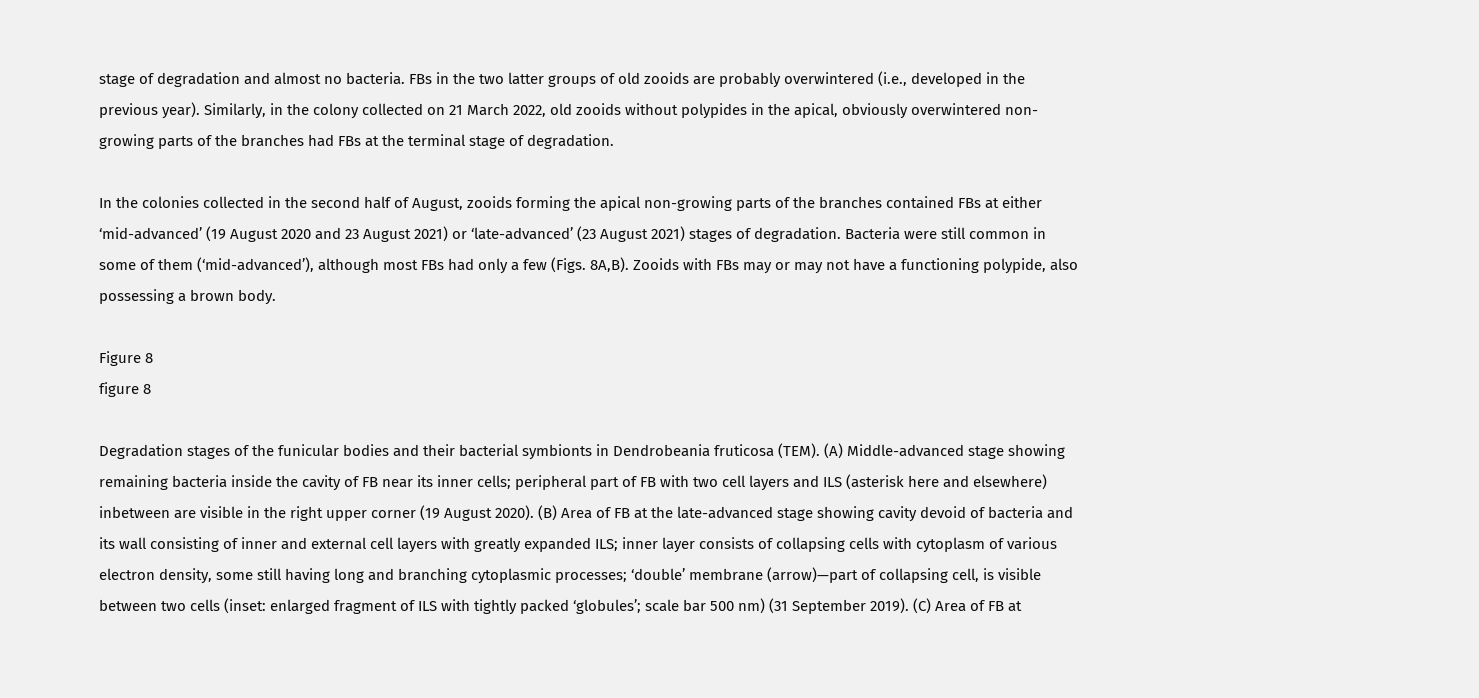stage of degradation and almost no bacteria. FBs in the two latter groups of old zooids are probably overwintered (i.e., developed in the previous year). Similarly, in the colony collected on 21 March 2022, old zooids without polypides in the apical, obviously overwintered non-growing parts of the branches had FBs at the terminal stage of degradation.

In the colonies collected in the second half of August, zooids forming the apical non-growing parts of the branches contained FBs at either ‘mid-advanced’ (19 August 2020 and 23 August 2021) or ‘late-advanced’ (23 August 2021) stages of degradation. Bacteria were still common in some of them (‘mid-advanced’), although most FBs had only a few (Figs. 8A,B). Zooids with FBs may or may not have a functioning polypide, also possessing a brown body.

Figure 8
figure 8

Degradation stages of the funicular bodies and their bacterial symbionts in Dendrobeania fruticosa (TEM). (A) Middle-advanced stage showing remaining bacteria inside the cavity of FB near its inner cells; peripheral part of FB with two cell layers and ILS (asterisk here and elsewhere) inbetween are visible in the right upper corner (19 August 2020). (B) Area of FB at the late-advanced stage showing cavity devoid of bacteria and its wall consisting of inner and external cell layers with greatly expanded ILS; inner layer consists of collapsing cells with cytoplasm of various electron density, some still having long and branching cytoplasmic processes; ‘double’ membrane (arrow)—part of collapsing cell, is visible between two cells (inset: enlarged fragment of ILS with tightly packed ‘globules’; scale bar 500 nm) (31 September 2019). (C) Area of FB at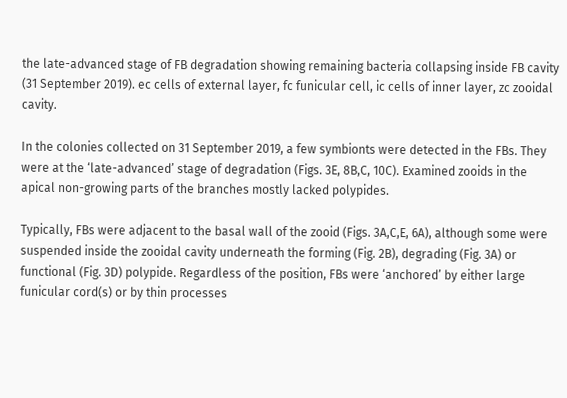the late-advanced stage of FB degradation showing remaining bacteria collapsing inside FB cavity (31 September 2019). ec cells of external layer, fc funicular cell, ic cells of inner layer, zc zooidal cavity.

In the colonies collected on 31 September 2019, a few symbionts were detected in the FBs. They were at the ‘late-advanced’ stage of degradation (Figs. 3E, 8B,C, 10C). Examined zooids in the apical non-growing parts of the branches mostly lacked polypides.

Typically, FBs were adjacent to the basal wall of the zooid (Figs. 3A,C,E, 6A), although some were suspended inside the zooidal cavity underneath the forming (Fig. 2B), degrading (Fig. 3A) or functional (Fig. 3D) polypide. Regardless of the position, FBs were ‘anchored’ by either large funicular cord(s) or by thin processes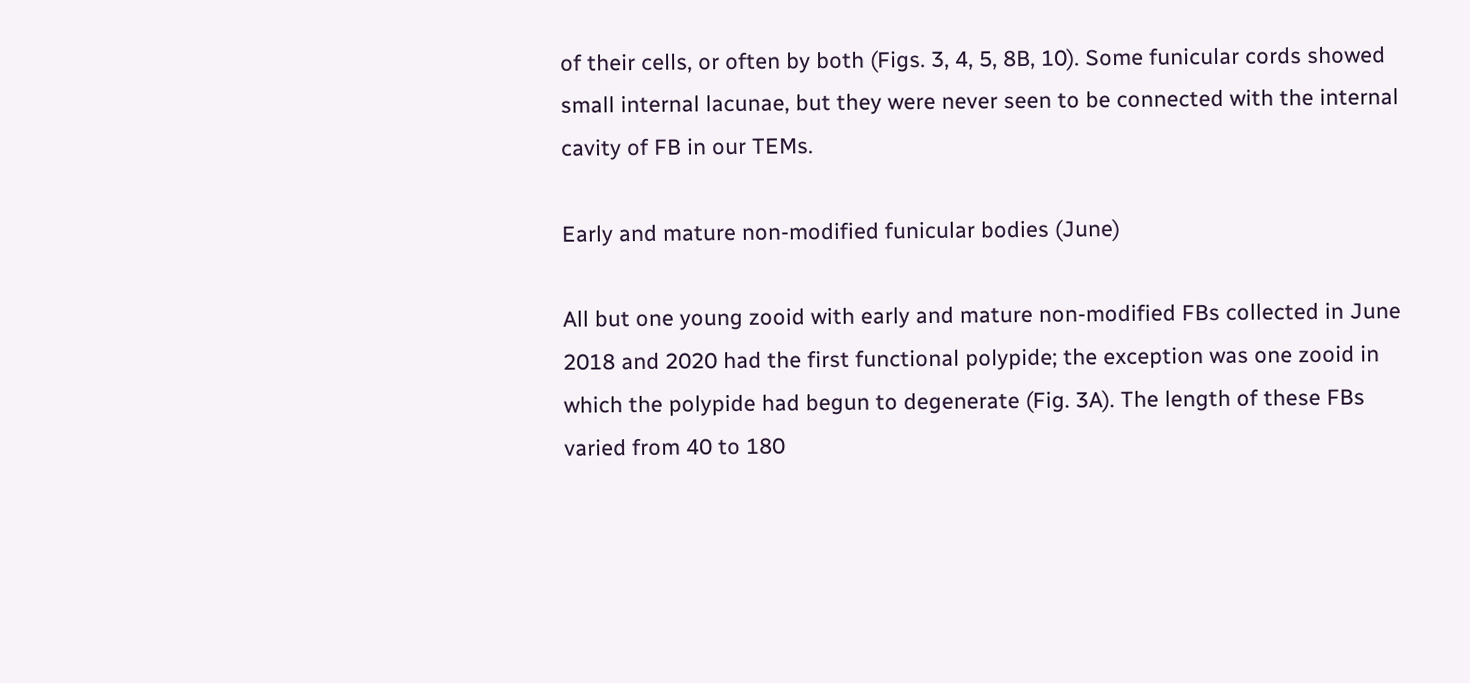of their cells, or often by both (Figs. 3, 4, 5, 8B, 10). Some funicular cords showed small internal lacunae, but they were never seen to be connected with the internal cavity of FB in our TEMs.

Early and mature non-modified funicular bodies (June)

All but one young zooid with early and mature non-modified FBs collected in June 2018 and 2020 had the first functional polypide; the exception was one zooid in which the polypide had begun to degenerate (Fig. 3A). The length of these FBs varied from 40 to 180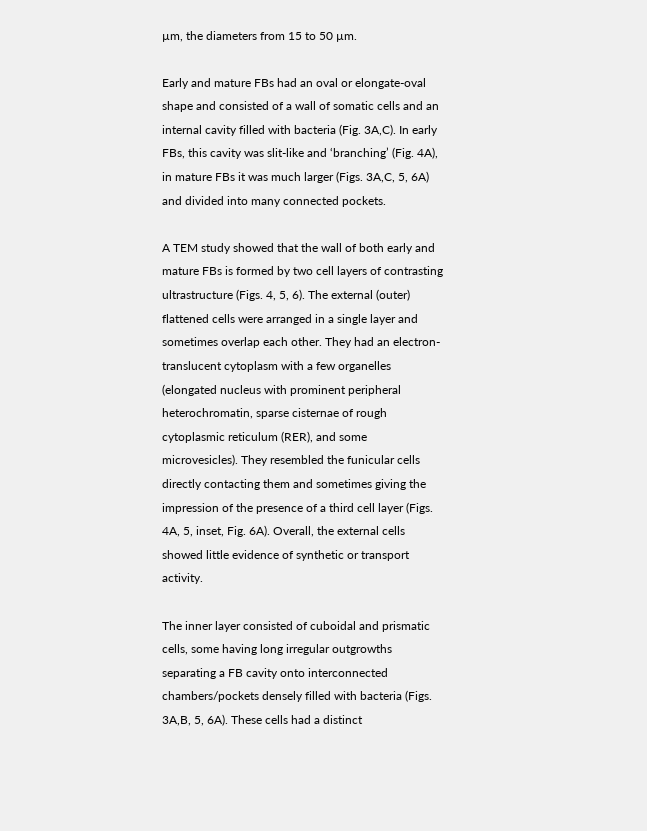µm, the diameters from 15 to 50 µm.

Early and mature FBs had an oval or elongate-oval shape and consisted of a wall of somatic cells and an internal cavity filled with bacteria (Fig. 3A,C). In early FBs, this cavity was slit-like and ‘branching’ (Fig. 4A), in mature FBs it was much larger (Figs. 3A,C, 5, 6A) and divided into many connected pockets.

A TEM study showed that the wall of both early and mature FBs is formed by two cell layers of contrasting ultrastructure (Figs. 4, 5, 6). The external (outer) flattened cells were arranged in a single layer and sometimes overlap each other. They had an electron-translucent cytoplasm with a few organelles (elongated nucleus with prominent peripheral heterochromatin, sparse cisternae of rough cytoplasmic reticulum (RER), and some microvesicles). They resembled the funicular cells directly contacting them and sometimes giving the impression of the presence of a third cell layer (Figs. 4A, 5, inset, Fig. 6A). Overall, the external cells showed little evidence of synthetic or transport activity.

The inner layer consisted of cuboidal and prismatic cells, some having long irregular outgrowths separating a FB cavity onto interconnected chambers/pockets densely filled with bacteria (Figs. 3A,B, 5, 6A). These cells had a distinct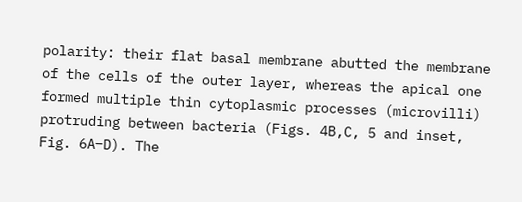polarity: their flat basal membrane abutted the membrane of the cells of the outer layer, whereas the apical one formed multiple thin cytoplasmic processes (microvilli) protruding between bacteria (Figs. 4B,C, 5 and inset, Fig. 6A‒D). The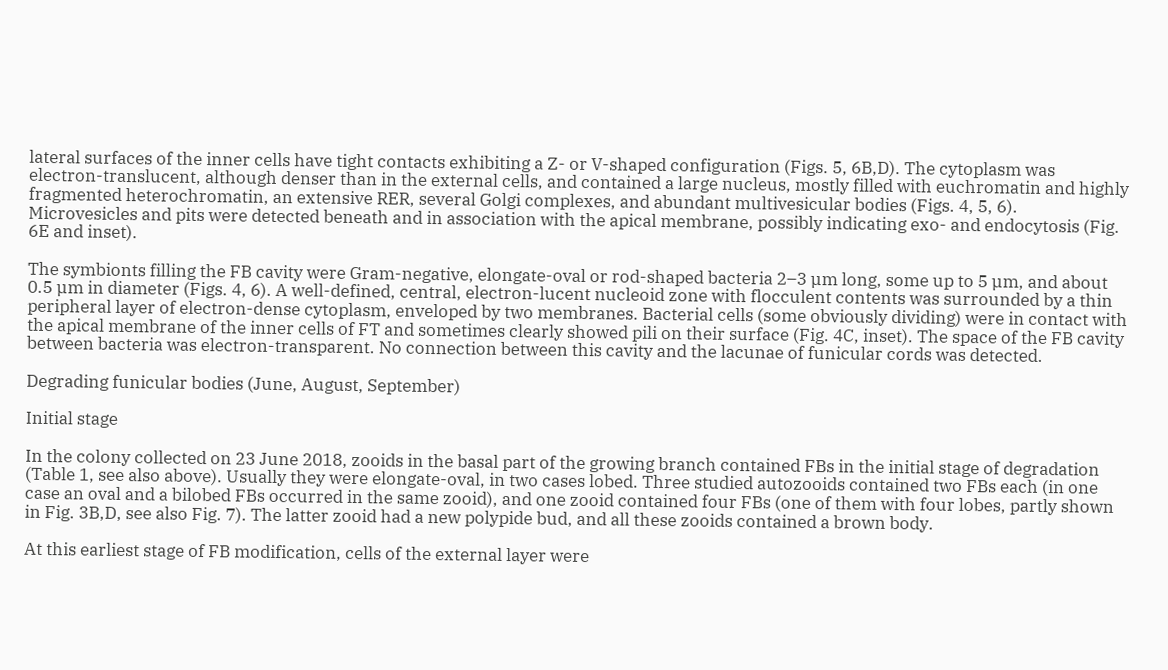lateral surfaces of the inner cells have tight contacts exhibiting a Z- or V-shaped configuration (Figs. 5, 6B,D). The cytoplasm was electron-translucent, although denser than in the external cells, and contained a large nucleus, mostly filled with euchromatin and highly fragmented heterochromatin, an extensive RER, several Golgi complexes, and abundant multivesicular bodies (Figs. 4, 5, 6). Microvesicles and pits were detected beneath and in association with the apical membrane, possibly indicating exo- and endocytosis (Fig. 6E and inset).

The symbionts filling the FB cavity were Gram-negative, elongate-oval or rod-shaped bacteria 2–3 µm long, some up to 5 µm, and about 0.5 µm in diameter (Figs. 4, 6). A well-defined, central, electron-lucent nucleoid zone with flocculent contents was surrounded by a thin peripheral layer of electron-dense cytoplasm, enveloped by two membranes. Bacterial cells (some obviously dividing) were in contact with the apical membrane of the inner cells of FT and sometimes clearly showed pili on their surface (Fig. 4C, inset). The space of the FB cavity between bacteria was electron-transparent. No connection between this cavity and the lacunae of funicular cords was detected.

Degrading funicular bodies (June, August, September)

Initial stage

In the colony collected on 23 June 2018, zooids in the basal part of the growing branch contained FBs in the initial stage of degradation (Table 1, see also above). Usually they were elongate-oval, in two cases lobed. Three studied autozooids contained two FBs each (in one case an oval and a bilobed FBs occurred in the same zooid), and one zooid contained four FBs (one of them with four lobes, partly shown in Fig. 3B,D, see also Fig. 7). The latter zooid had a new polypide bud, and all these zooids contained a brown body.

At this earliest stage of FB modification, cells of the external layer were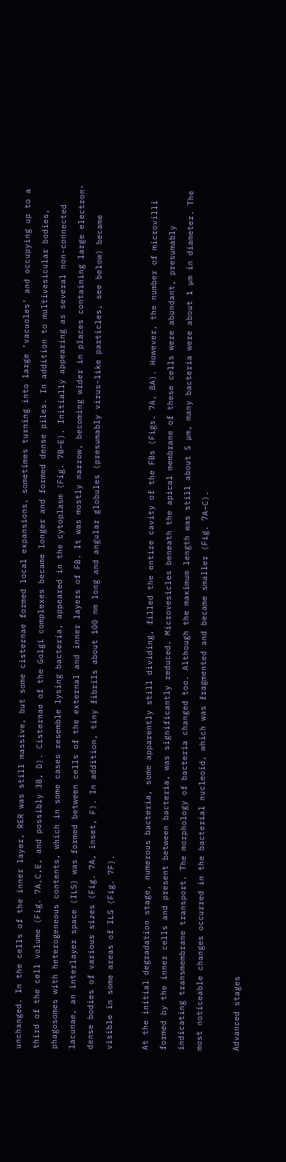unchanged. In the cells of the inner layer, RER was still massive, but some cisternae formed local expansions, sometimes turning into large ‘vacuoles’ and occupying up to a third of the cell volume (Fig. 7A,C,E, and possibly 3B, D). Cisternae of the Golgi complexes became longer and formed dense piles. In addition to multivesicular bodies, phagosomes with heterogeneous contents, which in some cases resemble lysing bacteria, appeared in the cytoplasm (Fig. 7B–E). Initially appearing as several non-connected lacunae, an interlayer space (ILS) was formed between cells of the external and inner layers of FB. It was mostly narrow, becoming wider in places containing large electron-dense bodies of various sizes (Fig. 7A, inset, F). In addition, tiny fibrils about 100 nm long and angular globules (presumably virus-like particles, see below) became visible in some areas of ILS (Fig. 7F).

At the initial degradation stage, numerous bacteria, some apparently still dividing, filled the entire cavity of the FBs (Figs. 7A, 8A). However, the number of microvilli formed by the inner cells and present between bacteria, was significantly reduced. Microvesicles beneath the apical membrane of these cells were abundant, presumably indicating transmembrane transport. The morphology of bacteria changed too. Although the maximum length was still about 5 µm, many bacteria were about 1 µm in diameter. The most noticeable changes occurred in the bacterial nucleoid, which was fragmented and became smaller (Fig. 7A–C).

Advanced stages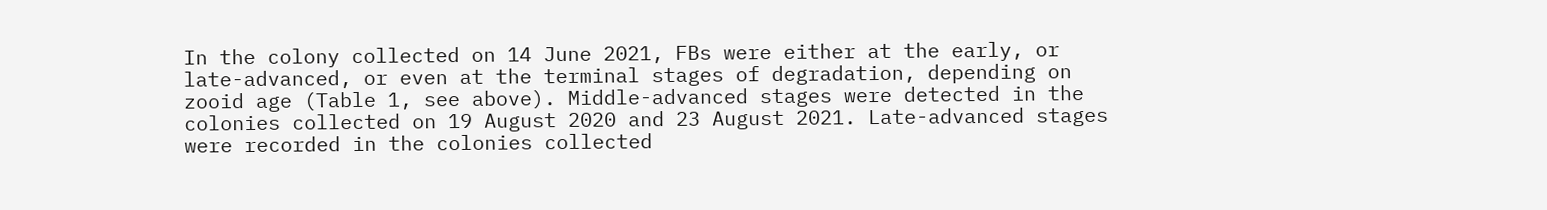In the colony collected on 14 June 2021, FBs were either at the early, or late-advanced, or even at the terminal stages of degradation, depending on zooid age (Table 1, see above). Middle-advanced stages were detected in the colonies collected on 19 August 2020 and 23 August 2021. Late-advanced stages were recorded in the colonies collected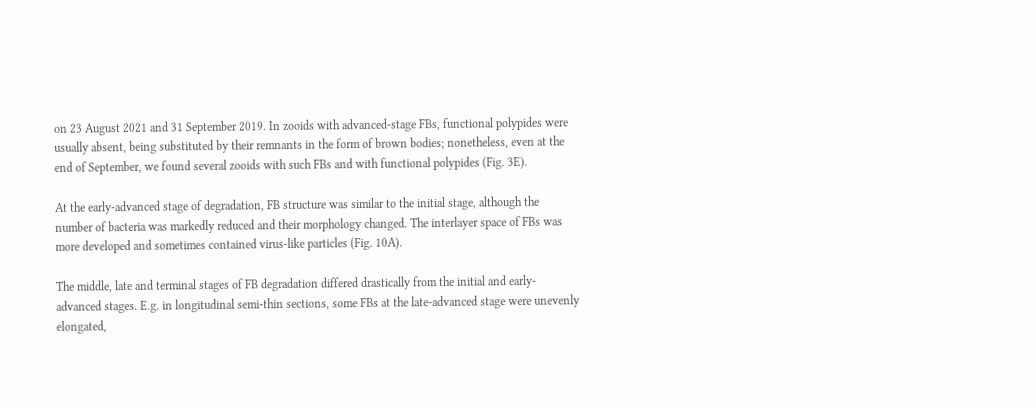on 23 August 2021 and 31 September 2019. In zooids with advanced-stage FBs, functional polypides were usually absent, being substituted by their remnants in the form of brown bodies; nonetheless, even at the end of September, we found several zooids with such FBs and with functional polypides (Fig. 3E).

At the early-advanced stage of degradation, FB structure was similar to the initial stage, although the number of bacteria was markedly reduced and their morphology changed. The interlayer space of FBs was more developed and sometimes contained virus-like particles (Fig. 10A).

The middle, late and terminal stages of FB degradation differed drastically from the initial and early-advanced stages. E.g. in longitudinal semi-thin sections, some FBs at the late-advanced stage were unevenly elongated,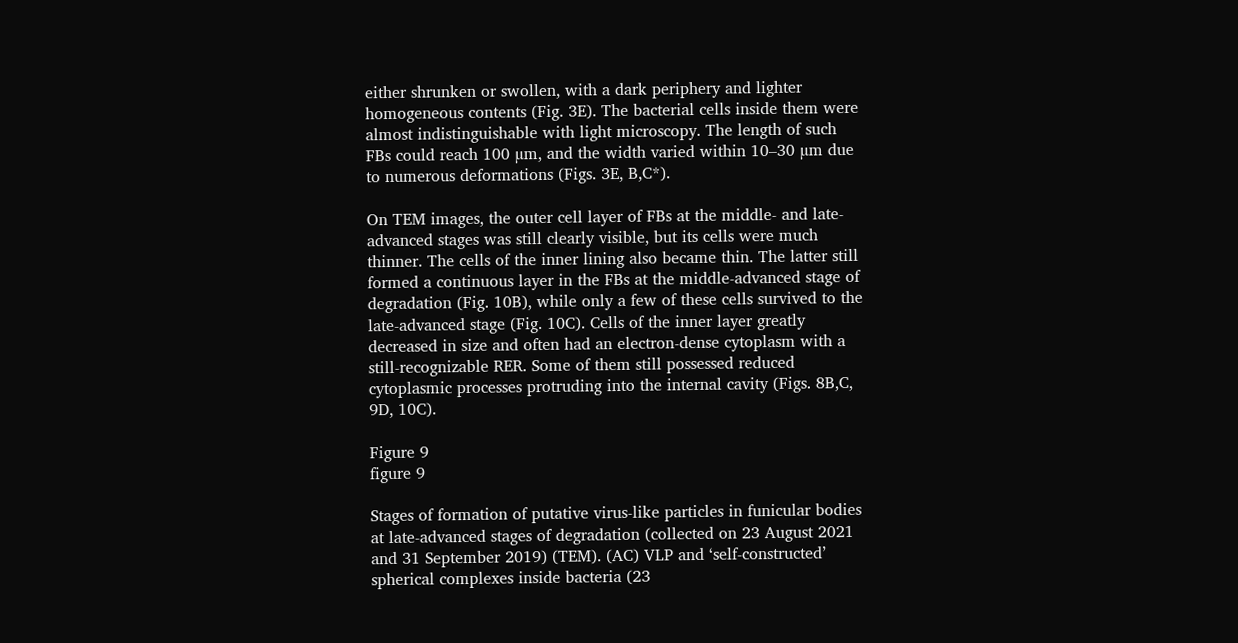either shrunken or swollen, with a dark periphery and lighter homogeneous contents (Fig. 3E). The bacterial cells inside them were almost indistinguishable with light microscopy. The length of such FBs could reach 100 µm, and the width varied within 10–30 µm due to numerous deformations (Figs. 3E, B,C*).

On TEM images, the outer cell layer of FBs at the middle- and late-advanced stages was still clearly visible, but its cells were much thinner. The cells of the inner lining also became thin. The latter still formed a continuous layer in the FBs at the middle-advanced stage of degradation (Fig. 10B), while only a few of these cells survived to the late-advanced stage (Fig. 10C). Cells of the inner layer greatly decreased in size and often had an electron-dense cytoplasm with a still-recognizable RER. Some of them still possessed reduced cytoplasmic processes protruding into the internal cavity (Figs. 8B,C, 9D, 10C).

Figure 9
figure 9

Stages of formation of putative virus-like particles in funicular bodies at late-advanced stages of degradation (collected on 23 August 2021 and 31 September 2019) (TEM). (AC) VLP and ‘self-constructed’ spherical complexes inside bacteria (23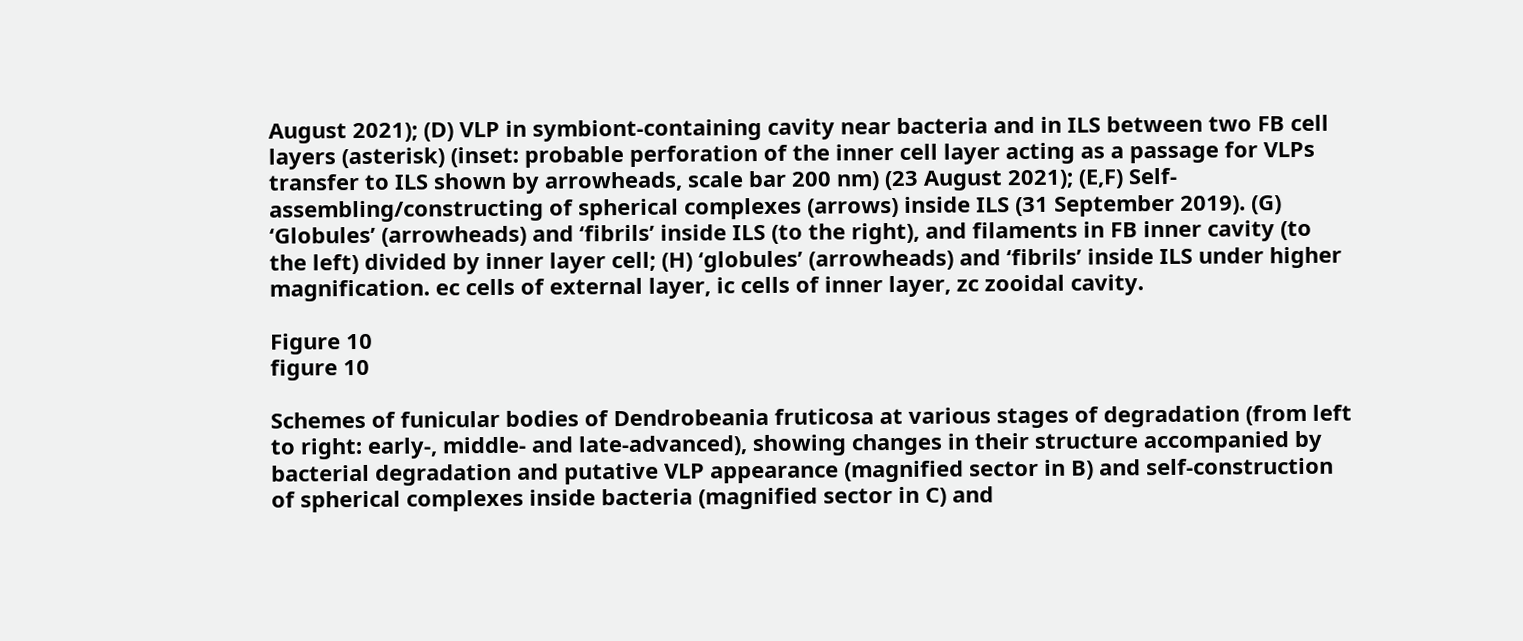August 2021); (D) VLP in symbiont-containing cavity near bacteria and in ILS between two FB cell layers (asterisk) (inset: probable perforation of the inner cell layer acting as a passage for VLPs transfer to ILS shown by arrowheads, scale bar 200 nm) (23 August 2021); (E,F) Self-assembling/constructing of spherical complexes (arrows) inside ILS (31 September 2019). (G) ‘Globules’ (arrowheads) and ‘fibrils’ inside ILS (to the right), and filaments in FB inner cavity (to the left) divided by inner layer cell; (H) ‘globules’ (arrowheads) and ‘fibrils’ inside ILS under higher magnification. ec cells of external layer, ic cells of inner layer, zc zooidal cavity.

Figure 10
figure 10

Schemes of funicular bodies of Dendrobeania fruticosa at various stages of degradation (from left to right: early-, middle- and late-advanced), showing changes in their structure accompanied by bacterial degradation and putative VLP appearance (magnified sector in B) and self-construction of spherical complexes inside bacteria (magnified sector in C) and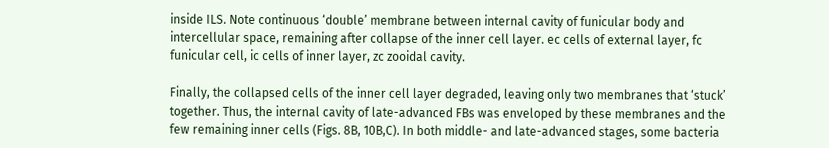inside ILS. Note continuous ‘double’ membrane between internal cavity of funicular body and intercellular space, remaining after collapse of the inner cell layer. ec cells of external layer, fc funicular cell, ic cells of inner layer, zc zooidal cavity.

Finally, the collapsed cells of the inner cell layer degraded, leaving only two membranes that ‘stuck’ together. Thus, the internal cavity of late-advanced FBs was enveloped by these membranes and the few remaining inner cells (Figs. 8B, 10B,C). In both middle- and late-advanced stages, some bacteria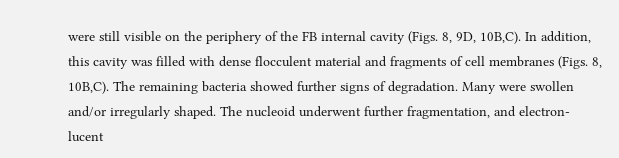were still visible on the periphery of the FB internal cavity (Figs. 8, 9D, 10B,C). In addition, this cavity was filled with dense flocculent material and fragments of cell membranes (Figs. 8, 10B,C). The remaining bacteria showed further signs of degradation. Many were swollen and/or irregularly shaped. The nucleoid underwent further fragmentation, and electron-lucent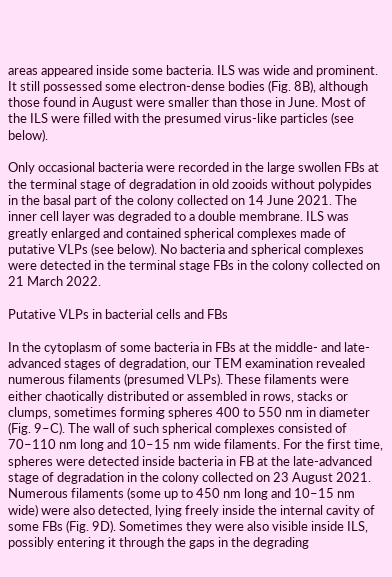areas appeared inside some bacteria. ILS was wide and prominent. It still possessed some electron-dense bodies (Fig. 8B), although those found in August were smaller than those in June. Most of the ILS were filled with the presumed virus-like particles (see below).

Only occasional bacteria were recorded in the large swollen FBs at the terminal stage of degradation in old zooids without polypides in the basal part of the colony collected on 14 June 2021. The inner cell layer was degraded to a double membrane. ILS was greatly enlarged and contained spherical complexes made of putative VLPs (see below). No bacteria and spherical complexes were detected in the terminal stage FBs in the colony collected on 21 March 2022.

Putative VLPs in bacterial cells and FBs

In the cytoplasm of some bacteria in FBs at the middle- and late-advanced stages of degradation, our TEM examination revealed numerous filaments (presumed VLPs). These filaments were either chaotically distributed or assembled in rows, stacks or clumps, sometimes forming spheres 400 to 550 nm in diameter (Fig. 9–C). The wall of such spherical complexes consisted of 70–110 nm long and 10–15 nm wide filaments. For the first time, spheres were detected inside bacteria in FB at the late-advanced stage of degradation in the colony collected on 23 August 2021. Numerous filaments (some up to 450 nm long and 10–15 nm wide) were also detected, lying freely inside the internal cavity of some FBs (Fig. 9D). Sometimes they were also visible inside ILS, possibly entering it through the gaps in the degrading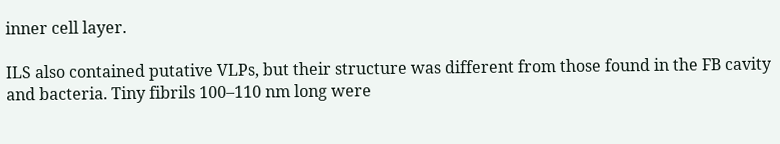inner cell layer.

ILS also contained putative VLPs, but their structure was different from those found in the FB cavity and bacteria. Tiny fibrils 100–110 nm long were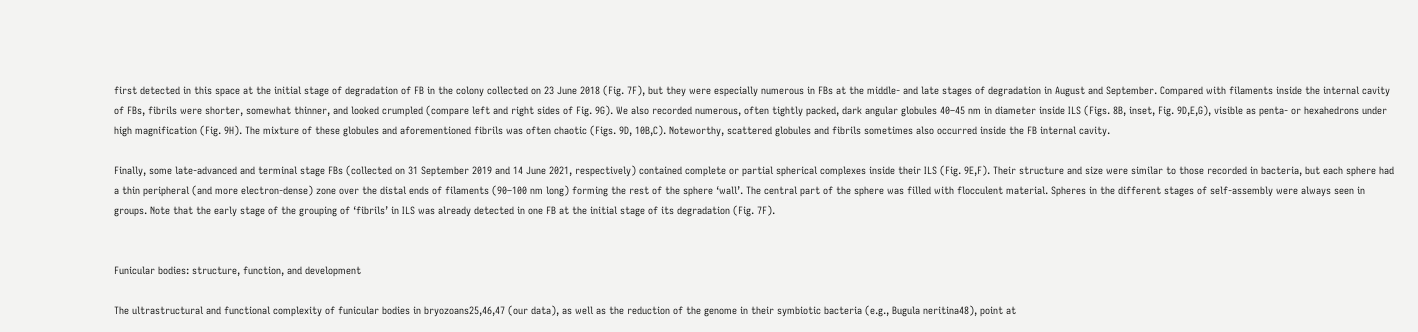first detected in this space at the initial stage of degradation of FB in the colony collected on 23 June 2018 (Fig. 7F), but they were especially numerous in FBs at the middle- and late stages of degradation in August and September. Compared with filaments inside the internal cavity of FBs, fibrils were shorter, somewhat thinner, and looked crumpled (compare left and right sides of Fig. 9G). We also recorded numerous, often tightly packed, dark angular globules 40–45 nm in diameter inside ILS (Figs. 8B, inset, Fig. 9D,E,G), visible as penta- or hexahedrons under high magnification (Fig. 9H). The mixture of these globules and aforementioned fibrils was often chaotic (Figs. 9D, 10B,C). Noteworthy, scattered globules and fibrils sometimes also occurred inside the FB internal cavity.

Finally, some late-advanced and terminal stage FBs (collected on 31 September 2019 and 14 June 2021, respectively) contained complete or partial spherical complexes inside their ILS (Fig. 9E,F). Their structure and size were similar to those recorded in bacteria, but each sphere had a thin peripheral (and more electron-dense) zone over the distal ends of filaments (90–100 nm long) forming the rest of the sphere ‘wall’. The central part of the sphere was filled with flocculent material. Spheres in the different stages of self-assembly were always seen in groups. Note that the early stage of the grouping of ‘fibrils’ in ILS was already detected in one FB at the initial stage of its degradation (Fig. 7F).


Funicular bodies: structure, function, and development

The ultrastructural and functional complexity of funicular bodies in bryozoans25,46,47 (our data), as well as the reduction of the genome in their symbiotic bacteria (e.g., Bugula neritina48), point at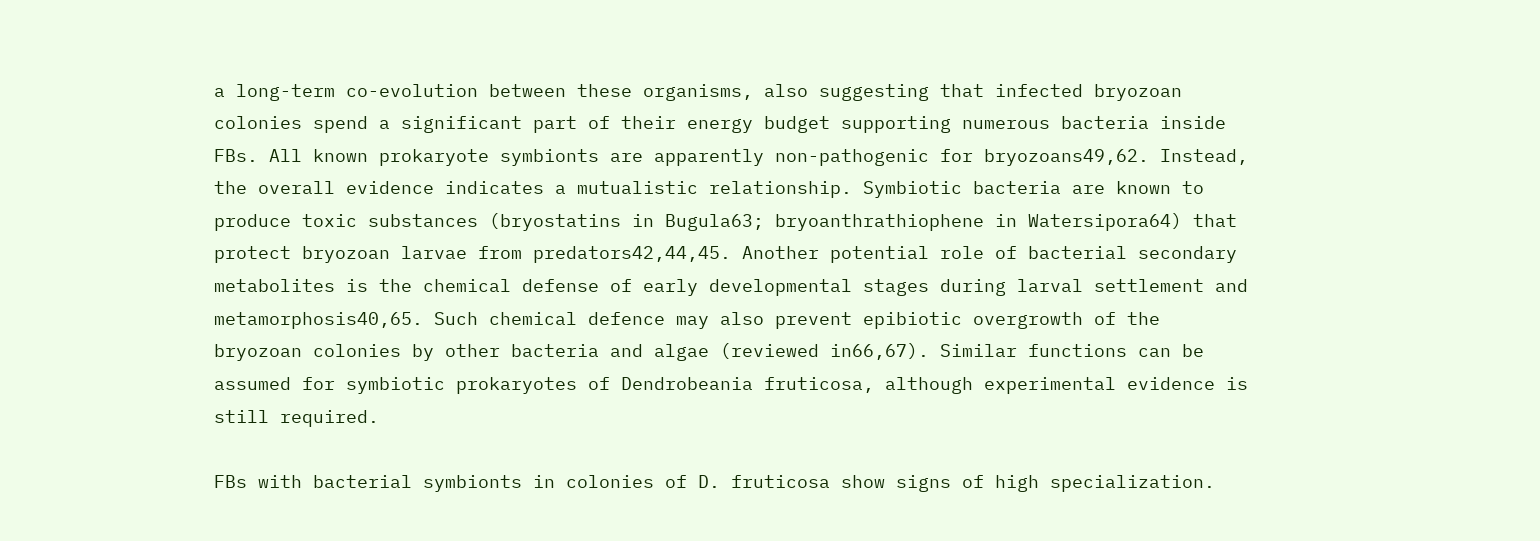a long-term co-evolution between these organisms, also suggesting that infected bryozoan colonies spend a significant part of their energy budget supporting numerous bacteria inside FBs. All known prokaryote symbionts are apparently non-pathogenic for bryozoans49,62. Instead, the overall evidence indicates a mutualistic relationship. Symbiotic bacteria are known to produce toxic substances (bryostatins in Bugula63; bryoanthrathiophene in Watersipora64) that protect bryozoan larvae from predators42,44,45. Another potential role of bacterial secondary metabolites is the chemical defense of early developmental stages during larval settlement and metamorphosis40,65. Such chemical defence may also prevent epibiotic overgrowth of the bryozoan colonies by other bacteria and algae (reviewed in66,67). Similar functions can be assumed for symbiotic prokaryotes of Dendrobeania fruticosa, although experimental evidence is still required.

FBs with bacterial symbionts in colonies of D. fruticosa show signs of high specialization.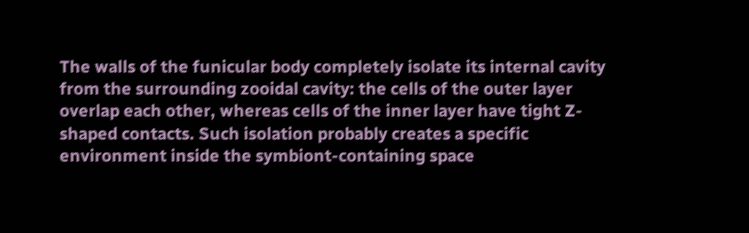The walls of the funicular body completely isolate its internal cavity from the surrounding zooidal cavity: the cells of the outer layer overlap each other, whereas cells of the inner layer have tight Z-shaped contacts. Such isolation probably creates a specific environment inside the symbiont-containing space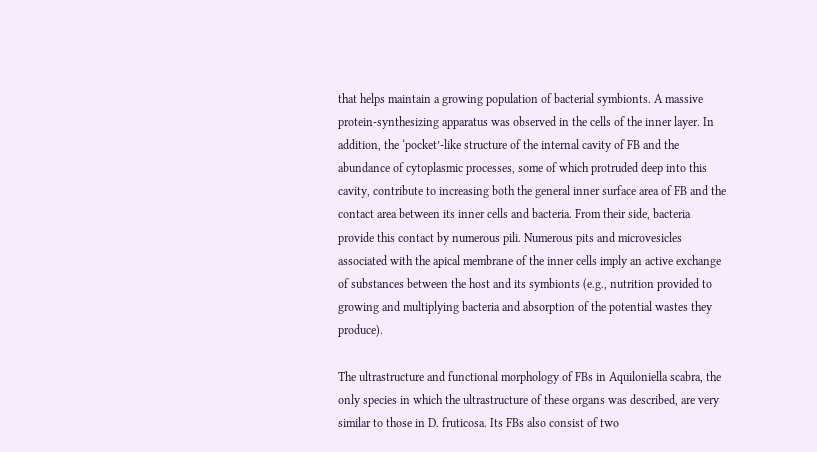that helps maintain a growing population of bacterial symbionts. A massive protein-synthesizing apparatus was observed in the cells of the inner layer. In addition, the ‘pocket’-like structure of the internal cavity of FB and the abundance of cytoplasmic processes, some of which protruded deep into this cavity, contribute to increasing both the general inner surface area of FB and the contact area between its inner cells and bacteria. From their side, bacteria provide this contact by numerous pili. Numerous pits and microvesicles associated with the apical membrane of the inner cells imply an active exchange of substances between the host and its symbionts (e.g., nutrition provided to growing and multiplying bacteria and absorption of the potential wastes they produce).

The ultrastructure and functional morphology of FBs in Aquiloniella scabra, the only species in which the ultrastructure of these organs was described, are very similar to those in D. fruticosa. Its FBs also consist of two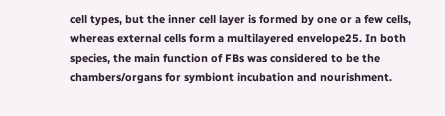cell types, but the inner cell layer is formed by one or a few cells, whereas external cells form a multilayered envelope25. In both species, the main function of FBs was considered to be the chambers/organs for symbiont incubation and nourishment.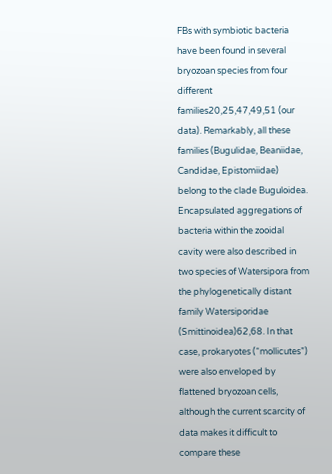FBs with symbiotic bacteria have been found in several bryozoan species from four different families20,25,47,49,51 (our data). Remarkably, all these families (Bugulidae, Beaniidae, Candidae, Epistomiidae) belong to the clade Buguloidea. Encapsulated aggregations of bacteria within the zooidal cavity were also described in two species of Watersipora from the phylogenetically distant family Watersiporidae (Smittinoidea)62,68. In that case, prokaryotes (“mollicutes”) were also enveloped by flattened bryozoan cells, although the current scarcity of data makes it difficult to compare these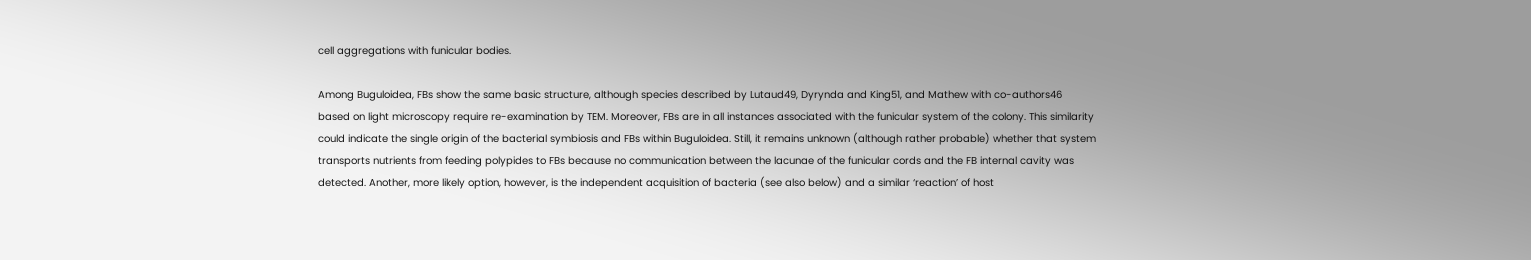cell aggregations with funicular bodies.

Among Buguloidea, FBs show the same basic structure, although species described by Lutaud49, Dyrynda and King51, and Mathew with co-authors46 based on light microscopy require re-examination by TEM. Moreover, FBs are in all instances associated with the funicular system of the colony. This similarity could indicate the single origin of the bacterial symbiosis and FBs within Buguloidea. Still, it remains unknown (although rather probable) whether that system transports nutrients from feeding polypides to FBs because no communication between the lacunae of the funicular cords and the FB internal cavity was detected. Another, more likely option, however, is the independent acquisition of bacteria (see also below) and a similar ‘reaction’ of host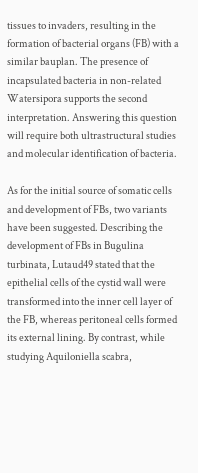tissues to invaders, resulting in the formation of bacterial organs (FB) with a similar bauplan. The presence of incapsulated bacteria in non-related Watersipora supports the second interpretation. Answering this question will require both ultrastructural studies and molecular identification of bacteria.

As for the initial source of somatic cells and development of FBs, two variants have been suggested. Describing the development of FBs in Bugulina turbinata, Lutaud49 stated that the epithelial cells of the cystid wall were transformed into the inner cell layer of the FB, whereas peritoneal cells formed its external lining. By contrast, while studying Aquiloniella scabra,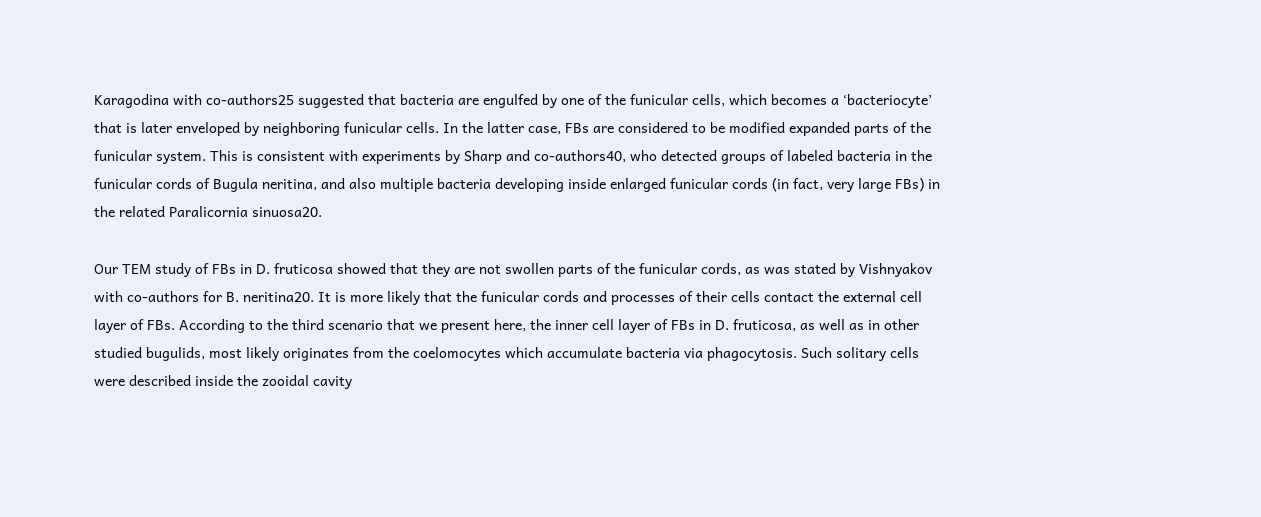Karagodina with co-authors25 suggested that bacteria are engulfed by one of the funicular cells, which becomes a ‘bacteriocyte’ that is later enveloped by neighboring funicular cells. In the latter case, FBs are considered to be modified expanded parts of the funicular system. This is consistent with experiments by Sharp and co-authors40, who detected groups of labeled bacteria in the funicular cords of Bugula neritina, and also multiple bacteria developing inside enlarged funicular cords (in fact, very large FBs) in the related Paralicornia sinuosa20.

Our TEM study of FBs in D. fruticosa showed that they are not swollen parts of the funicular cords, as was stated by Vishnyakov with co-authors for B. neritina20. It is more likely that the funicular cords and processes of their cells contact the external cell layer of FBs. According to the third scenario that we present here, the inner cell layer of FBs in D. fruticosa, as well as in other studied bugulids, most likely originates from the coelomocytes which accumulate bacteria via phagocytosis. Such solitary cells were described inside the zooidal cavity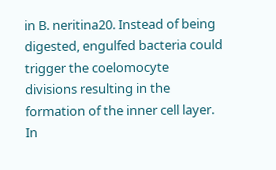in B. neritina20. Instead of being digested, engulfed bacteria could trigger the coelomocyte divisions resulting in the formation of the inner cell layer. In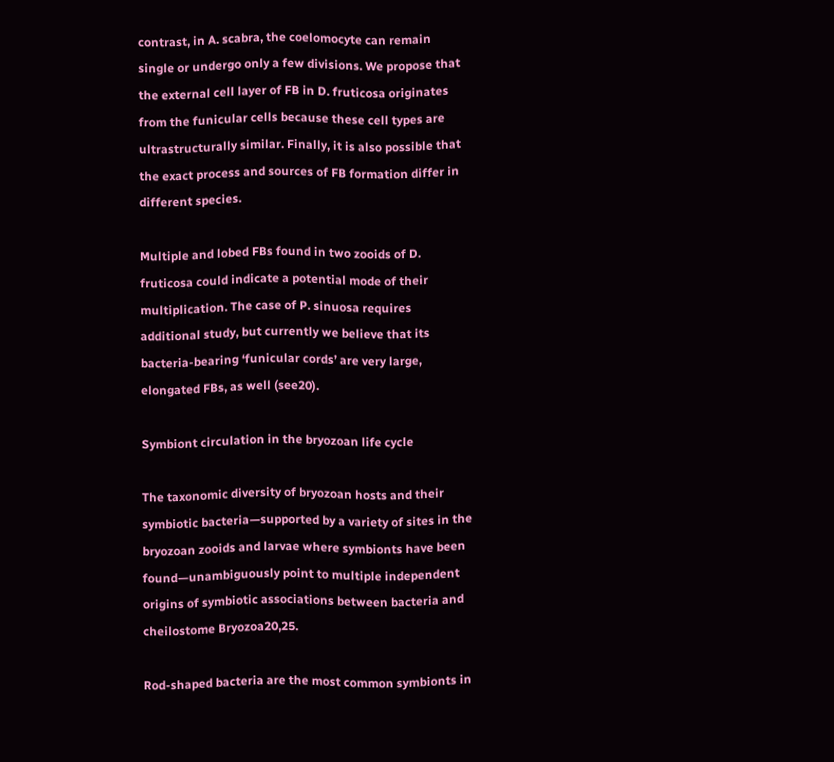contrast, in A. scabra, the coelomocyte can remain single or undergo only a few divisions. We propose that the external cell layer of FB in D. fruticosa originates from the funicular cells because these cell types are ultrastructurally similar. Finally, it is also possible that the exact process and sources of FB formation differ in different species.

Multiple and lobed FBs found in two zooids of D. fruticosa could indicate a potential mode of their multiplication. The case of P. sinuosa requires additional study, but currently we believe that its bacteria-bearing ‘funicular cords’ are very large, elongated FBs, as well (see20).

Symbiont circulation in the bryozoan life cycle

The taxonomic diversity of bryozoan hosts and their symbiotic bacteria—supported by a variety of sites in the bryozoan zooids and larvae where symbionts have been found—unambiguously point to multiple independent origins of symbiotic associations between bacteria and cheilostome Bryozoa20,25.

Rod-shaped bacteria are the most common symbionts in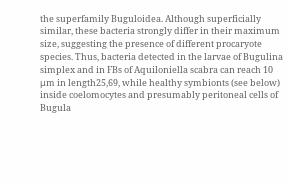the superfamily Buguloidea. Although superficially similar, these bacteria strongly differ in their maximum size, suggesting the presence of different procaryote species. Thus, bacteria detected in the larvae of Bugulina simplex and in FBs of Aquiloniella scabra can reach 10 μm in length25,69, while healthy symbionts (see below) inside coelomocytes and presumably peritoneal cells of Bugula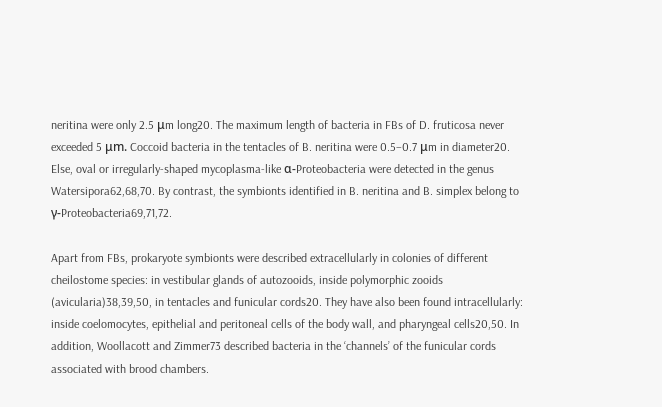neritina were only 2.5 μm long20. The maximum length of bacteria in FBs of D. fruticosa never exceeded 5 μm. Coccoid bacteria in the tentacles of B. neritina were 0.5–0.7 μm in diameter20. Else, oval or irregularly-shaped mycoplasma-like α-Proteobacteria were detected in the genus Watersipora62,68,70. By contrast, the symbionts identified in B. neritina and B. simplex belong to γ-Proteobacteria69,71,72.

Apart from FBs, prokaryote symbionts were described extracellularly in colonies of different cheilostome species: in vestibular glands of autozooids, inside polymorphic zooids (avicularia)38,39,50, in tentacles and funicular cords20. They have also been found intracellularly: inside coelomocytes, epithelial and peritoneal cells of the body wall, and pharyngeal cells20,50. In addition, Woollacott and Zimmer73 described bacteria in the ‘channels’ of the funicular cords associated with brood chambers.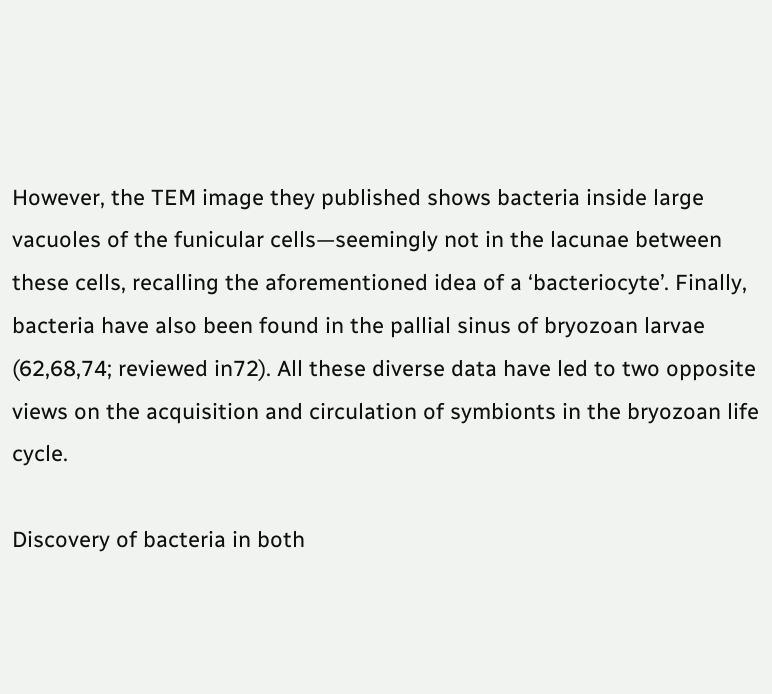However, the TEM image they published shows bacteria inside large vacuoles of the funicular cells—seemingly not in the lacunae between these cells, recalling the aforementioned idea of a ‘bacteriocyte’. Finally, bacteria have also been found in the pallial sinus of bryozoan larvae (62,68,74; reviewed in72). All these diverse data have led to two opposite views on the acquisition and circulation of symbionts in the bryozoan life cycle.

Discovery of bacteria in both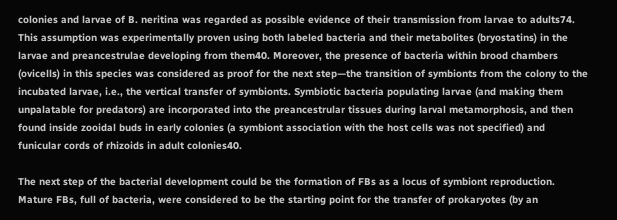colonies and larvae of B. neritina was regarded as possible evidence of their transmission from larvae to adults74. This assumption was experimentally proven using both labeled bacteria and their metabolites (bryostatins) in the larvae and preancestrulae developing from them40. Moreover, the presence of bacteria within brood chambers (ovicells) in this species was considered as proof for the next step—the transition of symbionts from the colony to the incubated larvae, i.e., the vertical transfer of symbionts. Symbiotic bacteria populating larvae (and making them unpalatable for predators) are incorporated into the preancestrular tissues during larval metamorphosis, and then found inside zooidal buds in early colonies (a symbiont association with the host cells was not specified) and funicular cords of rhizoids in adult colonies40.

The next step of the bacterial development could be the formation of FBs as a locus of symbiont reproduction. Mature FBs, full of bacteria, were considered to be the starting point for the transfer of prokaryotes (by an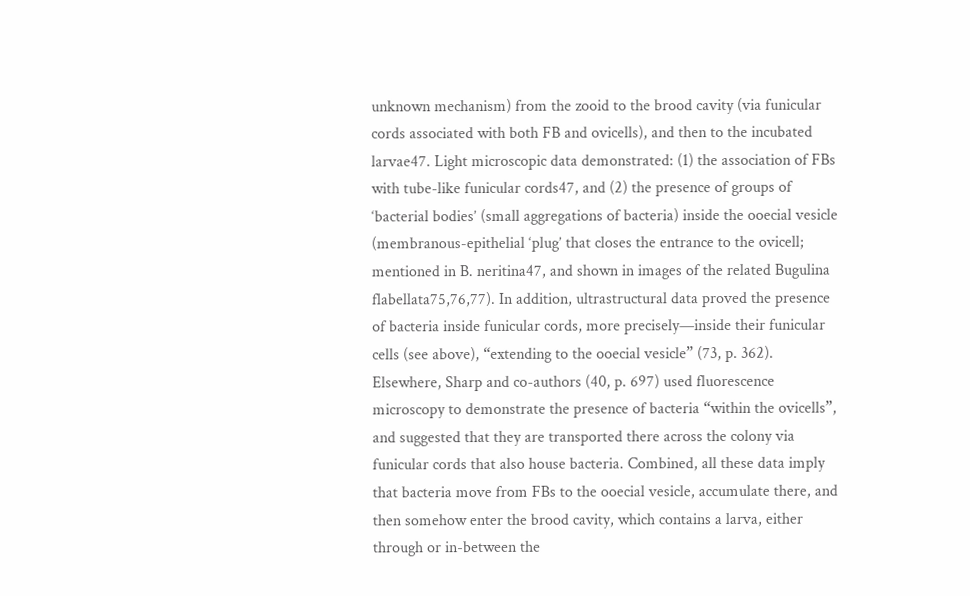unknown mechanism) from the zooid to the brood cavity (via funicular cords associated with both FB and ovicells), and then to the incubated larvae47. Light microscopic data demonstrated: (1) the association of FBs with tube-like funicular cords47, and (2) the presence of groups of ‘bacterial bodies’ (small aggregations of bacteria) inside the ooecial vesicle (membranous-epithelial ‘plug’ that closes the entrance to the ovicell; mentioned in B. neritina47, and shown in images of the related Bugulina flabellata75,76,77). In addition, ultrastructural data proved the presence of bacteria inside funicular cords, more precisely—inside their funicular cells (see above), “extending to the ooecial vesicle” (73, p. 362). Elsewhere, Sharp and co-authors (40, p. 697) used fluorescence microscopy to demonstrate the presence of bacteria “within the ovicells”, and suggested that they are transported there across the colony via funicular cords that also house bacteria. Combined, all these data imply that bacteria move from FBs to the ooecial vesicle, accumulate there, and then somehow enter the brood cavity, which contains a larva, either through or in-between the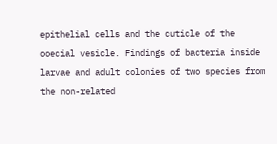epithelial cells and the cuticle of the ooecial vesicle. Findings of bacteria inside larvae and adult colonies of two species from the non-related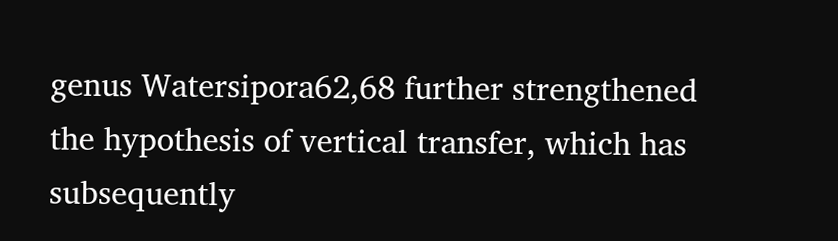genus Watersipora62,68 further strengthened the hypothesis of vertical transfer, which has subsequently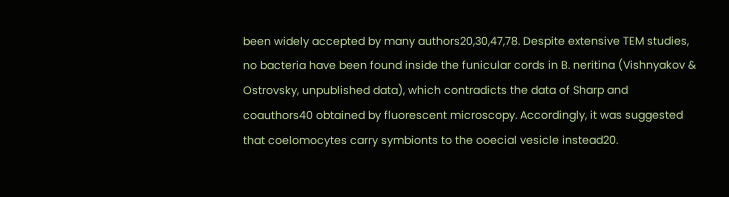been widely accepted by many authors20,30,47,78. Despite extensive TEM studies, no bacteria have been found inside the funicular cords in B. neritina (Vishnyakov & Ostrovsky, unpublished data), which contradicts the data of Sharp and coauthors40 obtained by fluorescent microscopy. Accordingly, it was suggested that coelomocytes carry symbionts to the ooecial vesicle instead20.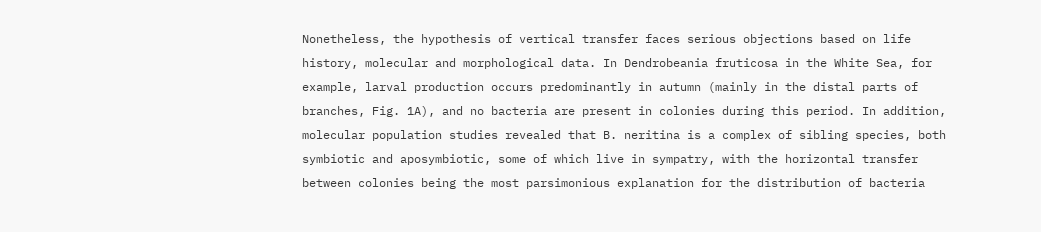Nonetheless, the hypothesis of vertical transfer faces serious objections based on life history, molecular and morphological data. In Dendrobeania fruticosa in the White Sea, for example, larval production occurs predominantly in autumn (mainly in the distal parts of branches, Fig. 1A), and no bacteria are present in colonies during this period. In addition, molecular population studies revealed that B. neritina is a complex of sibling species, both symbiotic and aposymbiotic, some of which live in sympatry, with the horizontal transfer between colonies being the most parsimonious explanation for the distribution of bacteria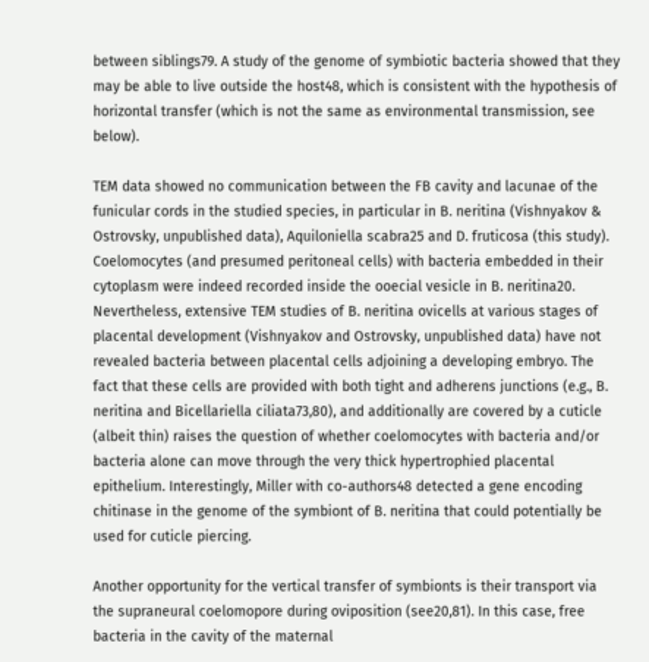between siblings79. A study of the genome of symbiotic bacteria showed that they may be able to live outside the host48, which is consistent with the hypothesis of horizontal transfer (which is not the same as environmental transmission, see below).

TEM data showed no communication between the FB cavity and lacunae of the funicular cords in the studied species, in particular in B. neritina (Vishnyakov & Ostrovsky, unpublished data), Aquiloniella scabra25 and D. fruticosa (this study). Coelomocytes (and presumed peritoneal cells) with bacteria embedded in their cytoplasm were indeed recorded inside the ooecial vesicle in B. neritina20. Nevertheless, extensive TEM studies of B. neritina ovicells at various stages of placental development (Vishnyakov and Ostrovsky, unpublished data) have not revealed bacteria between placental cells adjoining a developing embryo. The fact that these cells are provided with both tight and adherens junctions (e.g., B. neritina and Bicellariella ciliata73,80), and additionally are covered by a cuticle (albeit thin) raises the question of whether coelomocytes with bacteria and/or bacteria alone can move through the very thick hypertrophied placental epithelium. Interestingly, Miller with co-authors48 detected a gene encoding chitinase in the genome of the symbiont of B. neritina that could potentially be used for cuticle piercing.

Another opportunity for the vertical transfer of symbionts is their transport via the supraneural coelomopore during oviposition (see20,81). In this case, free bacteria in the cavity of the maternal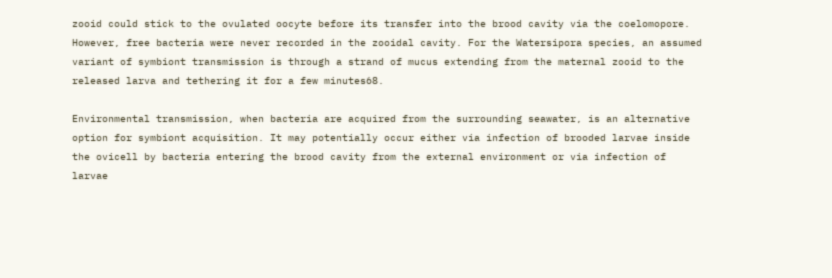zooid could stick to the ovulated oocyte before its transfer into the brood cavity via the coelomopore. However, free bacteria were never recorded in the zooidal cavity. For the Watersipora species, an assumed variant of symbiont transmission is through a strand of mucus extending from the maternal zooid to the released larva and tethering it for a few minutes68.

Environmental transmission, when bacteria are acquired from the surrounding seawater, is an alternative option for symbiont acquisition. It may potentially occur either via infection of brooded larvae inside the ovicell by bacteria entering the brood cavity from the external environment or via infection of larvae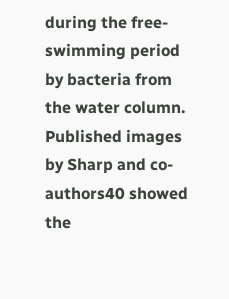during the free-swimming period by bacteria from the water column. Published images by Sharp and co-authors40 showed the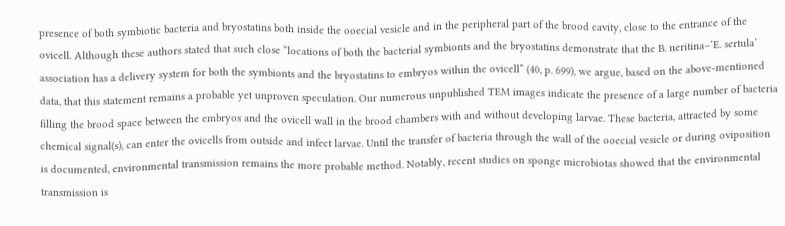presence of both symbiotic bacteria and bryostatins both inside the ooecial vesicle and in the peripheral part of the brood cavity, close to the entrance of the ovicell. Although these authors stated that such close “locations of both the bacterial symbionts and the bryostatins demonstrate that the B. neritina–‘E. sertula’ association has a delivery system for both the symbionts and the bryostatins to embryos within the ovicell” (40, p. 699), we argue, based on the above-mentioned data, that this statement remains a probable yet unproven speculation. Our numerous unpublished TEM images indicate the presence of a large number of bacteria filling the brood space between the embryos and the ovicell wall in the brood chambers with and without developing larvae. These bacteria, attracted by some chemical signal(s), can enter the ovicells from outside and infect larvae. Until the transfer of bacteria through the wall of the ooecial vesicle or during oviposition is documented, environmental transmission remains the more probable method. Notably, recent studies on sponge microbiotas showed that the environmental transmission is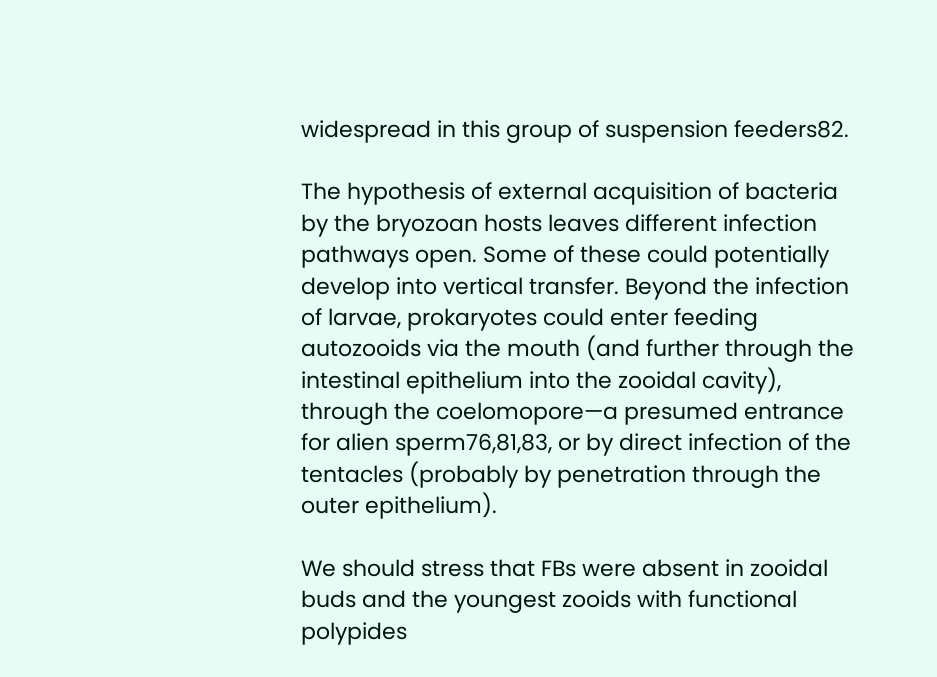widespread in this group of suspension feeders82.

The hypothesis of external acquisition of bacteria by the bryozoan hosts leaves different infection pathways open. Some of these could potentially develop into vertical transfer. Beyond the infection of larvae, prokaryotes could enter feeding autozooids via the mouth (and further through the intestinal epithelium into the zooidal cavity), through the coelomopore—a presumed entrance for alien sperm76,81,83, or by direct infection of the tentacles (probably by penetration through the outer epithelium).

We should stress that FBs were absent in zooidal buds and the youngest zooids with functional polypides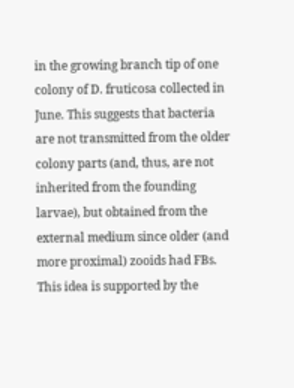in the growing branch tip of one colony of D. fruticosa collected in June. This suggests that bacteria are not transmitted from the older colony parts (and, thus, are not inherited from the founding larvae), but obtained from the external medium since older (and more proximal) zooids had FBs. This idea is supported by the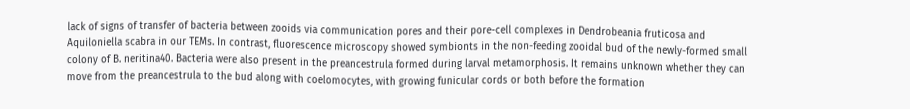lack of signs of transfer of bacteria between zooids via communication pores and their pore-cell complexes in Dendrobeania fruticosa and Aquiloniella scabra in our TEMs. In contrast, fluorescence microscopy showed symbionts in the non-feeding zooidal bud of the newly-formed small colony of B. neritina40. Bacteria were also present in the preancestrula formed during larval metamorphosis. It remains unknown whether they can move from the preancestrula to the bud along with coelomocytes, with growing funicular cords or both before the formation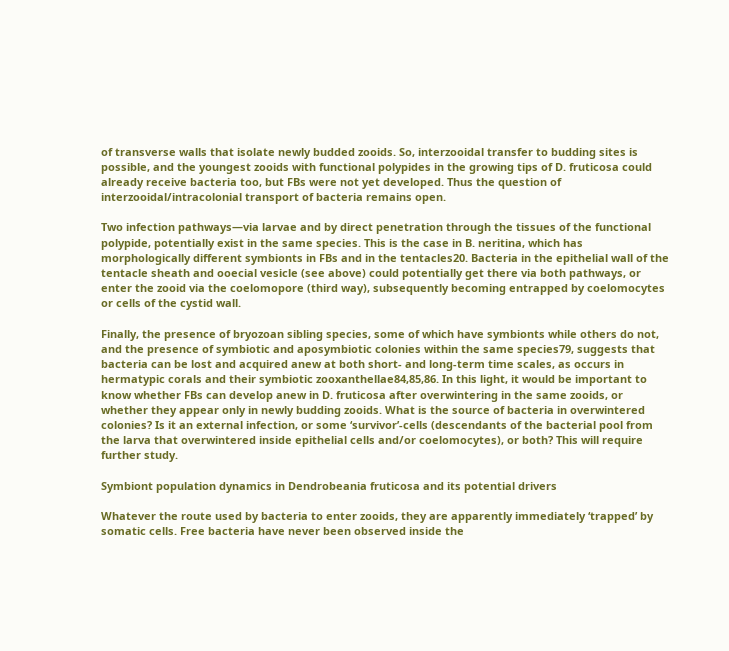of transverse walls that isolate newly budded zooids. So, interzooidal transfer to budding sites is possible, and the youngest zooids with functional polypides in the growing tips of D. fruticosa could already receive bacteria too, but FBs were not yet developed. Thus the question of interzooidal/intracolonial transport of bacteria remains open.

Two infection pathways—via larvae and by direct penetration through the tissues of the functional polypide, potentially exist in the same species. This is the case in B. neritina, which has morphologically different symbionts in FBs and in the tentacles20. Bacteria in the epithelial wall of the tentacle sheath and ooecial vesicle (see above) could potentially get there via both pathways, or enter the zooid via the coelomopore (third way), subsequently becoming entrapped by coelomocytes or cells of the cystid wall.

Finally, the presence of bryozoan sibling species, some of which have symbionts while others do not, and the presence of symbiotic and aposymbiotic colonies within the same species79, suggests that bacteria can be lost and acquired anew at both short- and long-term time scales, as occurs in hermatypic corals and their symbiotic zooxanthellae84,85,86. In this light, it would be important to know whether FBs can develop anew in D. fruticosa after overwintering in the same zooids, or whether they appear only in newly budding zooids. What is the source of bacteria in overwintered colonies? Is it an external infection, or some ‘survivor’-cells (descendants of the bacterial pool from the larva that overwintered inside epithelial cells and/or coelomocytes), or both? This will require further study.

Symbiont population dynamics in Dendrobeania fruticosa and its potential drivers

Whatever the route used by bacteria to enter zooids, they are apparently immediately ‘trapped’ by somatic cells. Free bacteria have never been observed inside the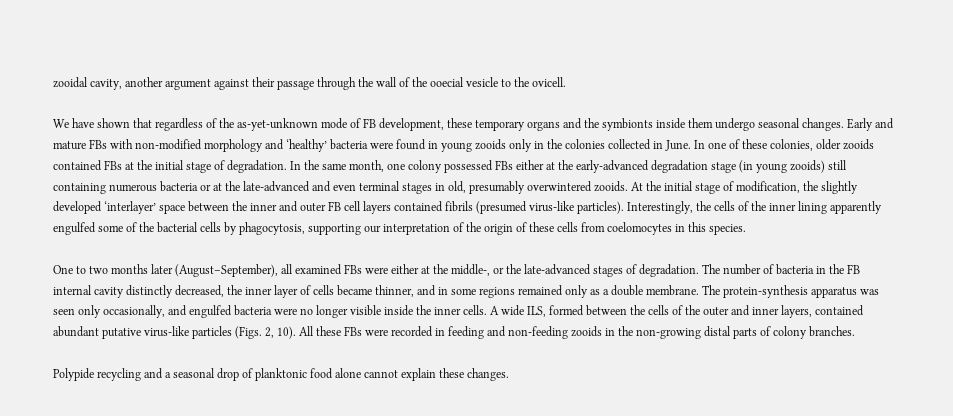zooidal cavity, another argument against their passage through the wall of the ooecial vesicle to the ovicell.

We have shown that regardless of the as-yet-unknown mode of FB development, these temporary organs and the symbionts inside them undergo seasonal changes. Early and mature FBs with non-modified morphology and ‘healthy’ bacteria were found in young zooids only in the colonies collected in June. In one of these colonies, older zooids contained FBs at the initial stage of degradation. In the same month, one colony possessed FBs either at the early-advanced degradation stage (in young zooids) still containing numerous bacteria or at the late-advanced and even terminal stages in old, presumably overwintered zooids. At the initial stage of modification, the slightly developed ‘interlayer’ space between the inner and outer FB cell layers contained fibrils (presumed virus-like particles). Interestingly, the cells of the inner lining apparently engulfed some of the bacterial cells by phagocytosis, supporting our interpretation of the origin of these cells from coelomocytes in this species.

One to two months later (August–September), all examined FBs were either at the middle-, or the late-advanced stages of degradation. The number of bacteria in the FB internal cavity distinctly decreased, the inner layer of cells became thinner, and in some regions remained only as a double membrane. The protein-synthesis apparatus was seen only occasionally, and engulfed bacteria were no longer visible inside the inner cells. A wide ILS, formed between the cells of the outer and inner layers, contained abundant putative virus-like particles (Figs. 2, 10). All these FBs were recorded in feeding and non-feeding zooids in the non-growing distal parts of colony branches.

Polypide recycling and a seasonal drop of planktonic food alone cannot explain these changes.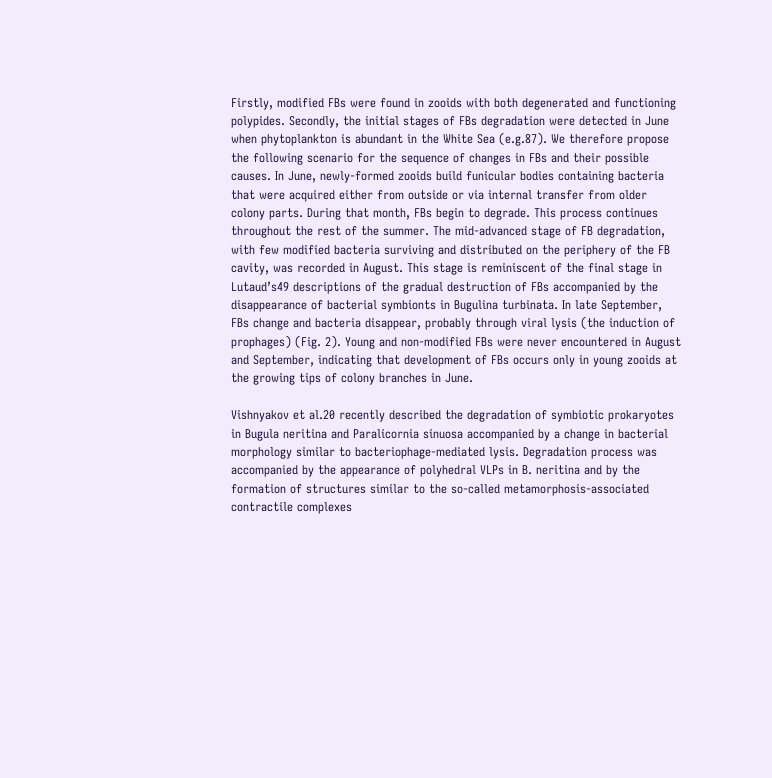Firstly, modified FBs were found in zooids with both degenerated and functioning polypides. Secondly, the initial stages of FBs degradation were detected in June when phytoplankton is abundant in the White Sea (e.g.87). We therefore propose the following scenario for the sequence of changes in FBs and their possible causes. In June, newly-formed zooids build funicular bodies containing bacteria that were acquired either from outside or via internal transfer from older colony parts. During that month, FBs begin to degrade. This process continues throughout the rest of the summer. The mid-advanced stage of FB degradation, with few modified bacteria surviving and distributed on the periphery of the FB cavity, was recorded in August. This stage is reminiscent of the final stage in Lutaud’s49 descriptions of the gradual destruction of FBs accompanied by the disappearance of bacterial symbionts in Bugulina turbinata. In late September, FBs change and bacteria disappear, probably through viral lysis (the induction of prophages) (Fig. 2). Young and non-modified FBs were never encountered in August and September, indicating that development of FBs occurs only in young zooids at the growing tips of colony branches in June.

Vishnyakov et al.20 recently described the degradation of symbiotic prokaryotes in Bugula neritina and Paralicornia sinuosa accompanied by a change in bacterial morphology similar to bacteriophage-mediated lysis. Degradation process was accompanied by the appearance of polyhedral VLPs in B. neritina and by the formation of structures similar to the so-called metamorphosis-associated contractile complexes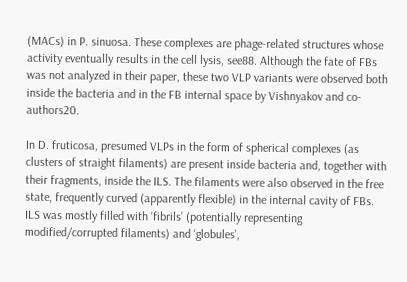(MACs) in P. sinuosa. These complexes are phage-related structures whose activity eventually results in the cell lysis, see88. Although the fate of FBs was not analyzed in their paper, these two VLP variants were observed both inside the bacteria and in the FB internal space by Vishnyakov and co-authors20.

In D. fruticosa, presumed VLPs in the form of spherical complexes (as clusters of straight filaments) are present inside bacteria and, together with their fragments, inside the ILS. The filaments were also observed in the free state, frequently curved (apparently flexible) in the internal cavity of FBs. ILS was mostly filled with ‘fibrils’ (potentially representing modified/corrupted filaments) and ‘globules’,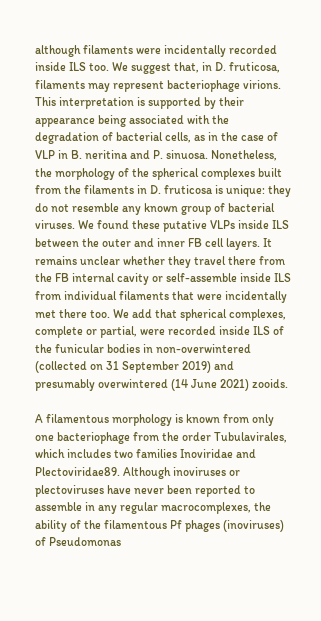although filaments were incidentally recorded inside ILS too. We suggest that, in D. fruticosa, filaments may represent bacteriophage virions. This interpretation is supported by their appearance being associated with the degradation of bacterial cells, as in the case of VLP in B. neritina and P. sinuosa. Nonetheless, the morphology of the spherical complexes built from the filaments in D. fruticosa is unique: they do not resemble any known group of bacterial viruses. We found these putative VLPs inside ILS between the outer and inner FB cell layers. It remains unclear whether they travel there from the FB internal cavity or self-assemble inside ILS from individual filaments that were incidentally met there too. We add that spherical complexes, complete or partial, were recorded inside ILS of the funicular bodies in non-overwintered (collected on 31 September 2019) and presumably overwintered (14 June 2021) zooids.

A filamentous morphology is known from only one bacteriophage from the order Tubulavirales, which includes two families Inoviridae and Plectoviridae89. Although inoviruses or plectoviruses have never been reported to assemble in any regular macrocomplexes, the ability of the filamentous Pf phages (inoviruses) of Pseudomonas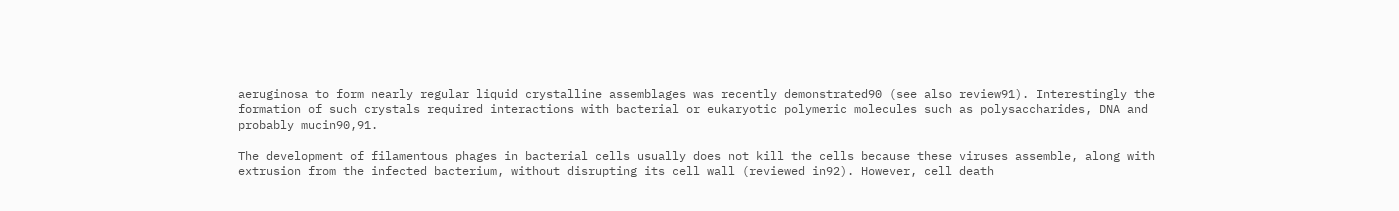aeruginosa to form nearly regular liquid crystalline assemblages was recently demonstrated90 (see also review91). Interestingly the formation of such crystals required interactions with bacterial or eukaryotic polymeric molecules such as polysaccharides, DNA and probably mucin90,91.

The development of filamentous phages in bacterial cells usually does not kill the cells because these viruses assemble, along with extrusion from the infected bacterium, without disrupting its cell wall (reviewed in92). However, cell death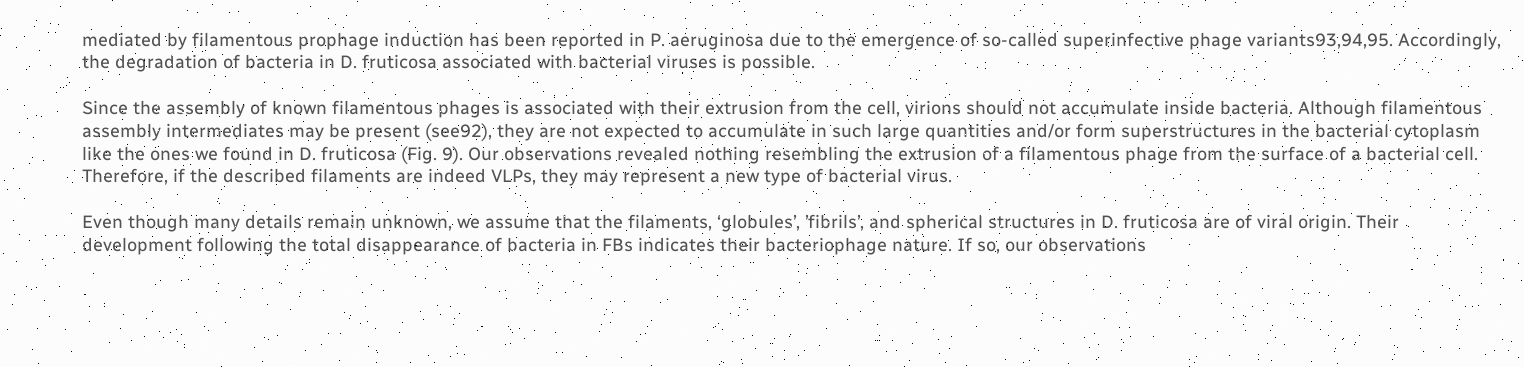mediated by filamentous prophage induction has been reported in P. aeruginosa due to the emergence of so-called superinfective phage variants93,94,95. Accordingly, the degradation of bacteria in D. fruticosa associated with bacterial viruses is possible.

Since the assembly of known filamentous phages is associated with their extrusion from the cell, virions should not accumulate inside bacteria. Although filamentous assembly intermediates may be present (see92), they are not expected to accumulate in such large quantities and/or form superstructures in the bacterial cytoplasm like the ones we found in D. fruticosa (Fig. 9). Our observations revealed nothing resembling the extrusion of a filamentous phage from the surface of a bacterial cell. Therefore, if the described filaments are indeed VLPs, they may represent a new type of bacterial virus.

Even though many details remain unknown, we assume that the filaments, ‘globules’, ’fibrils’, and spherical structures in D. fruticosa are of viral origin. Their development following the total disappearance of bacteria in FBs indicates their bacteriophage nature. If so, our observations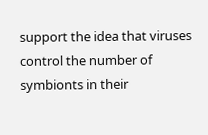support the idea that viruses control the number of symbionts in their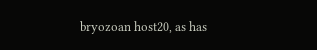bryozoan host20, as has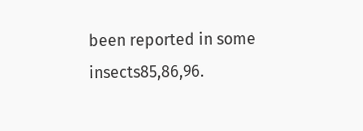been reported in some insects85,86,96.